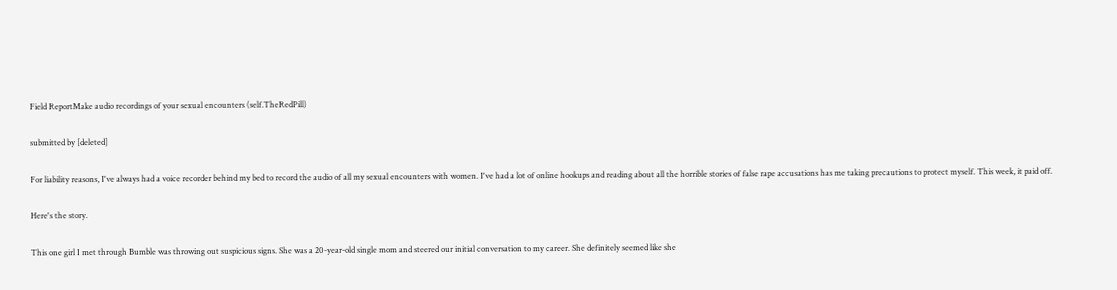Field ReportMake audio recordings of your sexual encounters (self.TheRedPill)

submitted by [deleted]

For liability reasons, I've always had a voice recorder behind my bed to record the audio of all my sexual encounters with women. I've had a lot of online hookups and reading about all the horrible stories of false rape accusations has me taking precautions to protect myself. This week, it paid off.

Here's the story.

This one girl I met through Bumble was throwing out suspicious signs. She was a 20-year-old single mom and steered our initial conversation to my career. She definitely seemed like she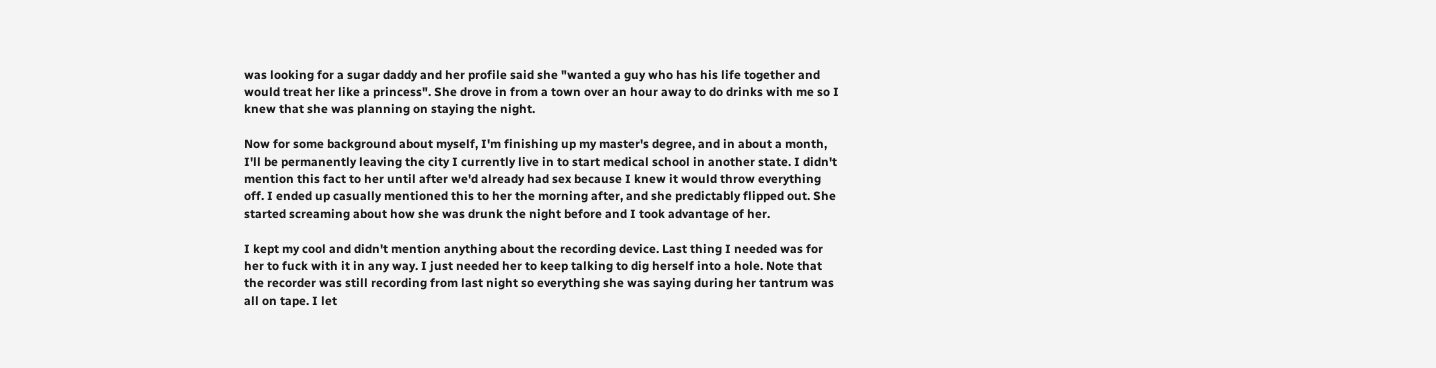was looking for a sugar daddy and her profile said she "wanted a guy who has his life together and would treat her like a princess". She drove in from a town over an hour away to do drinks with me so I knew that she was planning on staying the night.

Now for some background about myself, I'm finishing up my master's degree, and in about a month, I'll be permanently leaving the city I currently live in to start medical school in another state. I didn't mention this fact to her until after we'd already had sex because I knew it would throw everything off. I ended up casually mentioned this to her the morning after, and she predictably flipped out. She started screaming about how she was drunk the night before and I took advantage of her.

I kept my cool and didn't mention anything about the recording device. Last thing I needed was for her to fuck with it in any way. I just needed her to keep talking to dig herself into a hole. Note that the recorder was still recording from last night so everything she was saying during her tantrum was all on tape. I let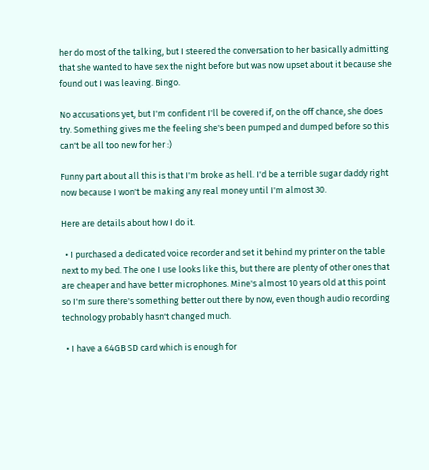her do most of the talking, but I steered the conversation to her basically admitting that she wanted to have sex the night before but was now upset about it because she found out I was leaving. Bingo.

No accusations yet, but I'm confident I'll be covered if, on the off chance, she does try. Something gives me the feeling she's been pumped and dumped before so this can't be all too new for her :)

Funny part about all this is that I'm broke as hell. I'd be a terrible sugar daddy right now because I won't be making any real money until I'm almost 30.

Here are details about how I do it.

  • I purchased a dedicated voice recorder and set it behind my printer on the table next to my bed. The one I use looks like this, but there are plenty of other ones that are cheaper and have better microphones. Mine's almost 10 years old at this point so I'm sure there's something better out there by now, even though audio recording technology probably hasn't changed much.

  • I have a 64GB SD card which is enough for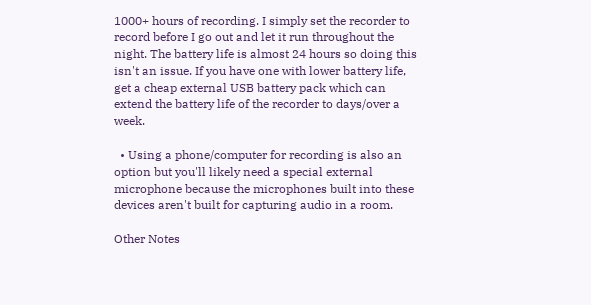1000+ hours of recording. I simply set the recorder to record before I go out and let it run throughout the night. The battery life is almost 24 hours so doing this isn't an issue. If you have one with lower battery life, get a cheap external USB battery pack which can extend the battery life of the recorder to days/over a week.

  • Using a phone/computer for recording is also an option but you'll likely need a special external microphone because the microphones built into these devices aren't built for capturing audio in a room.

Other Notes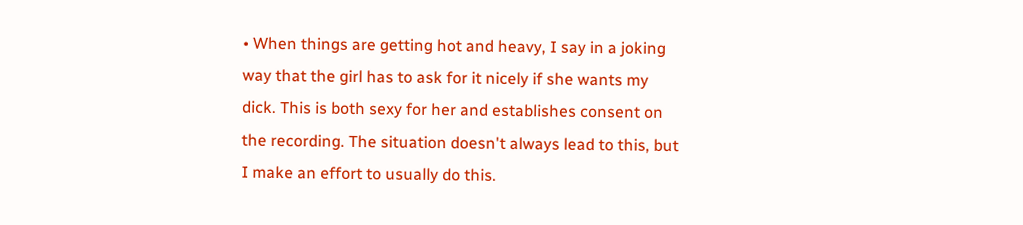• When things are getting hot and heavy, I say in a joking way that the girl has to ask for it nicely if she wants my dick. This is both sexy for her and establishes consent on the recording. The situation doesn't always lead to this, but I make an effort to usually do this.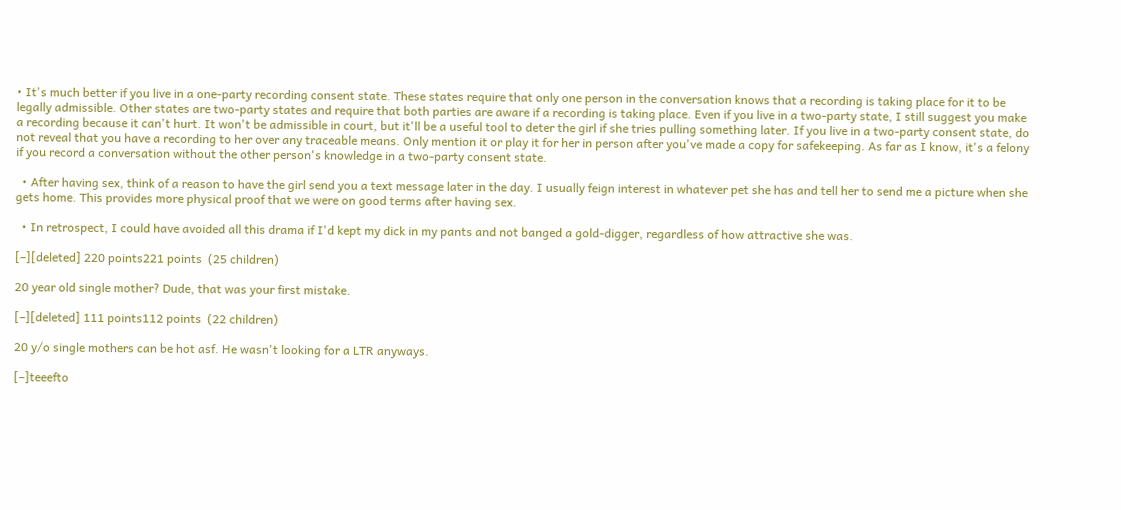• It's much better if you live in a one-party recording consent state. These states require that only one person in the conversation knows that a recording is taking place for it to be legally admissible. Other states are two-party states and require that both parties are aware if a recording is taking place. Even if you live in a two-party state, I still suggest you make a recording because it can't hurt. It won't be admissible in court, but it'll be a useful tool to deter the girl if she tries pulling something later. If you live in a two-party consent state, do not reveal that you have a recording to her over any traceable means. Only mention it or play it for her in person after you've made a copy for safekeeping. As far as I know, it's a felony if you record a conversation without the other person's knowledge in a two-party consent state.

  • After having sex, think of a reason to have the girl send you a text message later in the day. I usually feign interest in whatever pet she has and tell her to send me a picture when she gets home. This provides more physical proof that we were on good terms after having sex.

  • In retrospect, I could have avoided all this drama if I'd kept my dick in my pants and not banged a gold-digger, regardless of how attractive she was.

[–][deleted] 220 points221 points  (25 children)

20 year old single mother? Dude, that was your first mistake.

[–][deleted] 111 points112 points  (22 children)

20 y/o single mothers can be hot asf. He wasn't looking for a LTR anyways.

[–]teeefto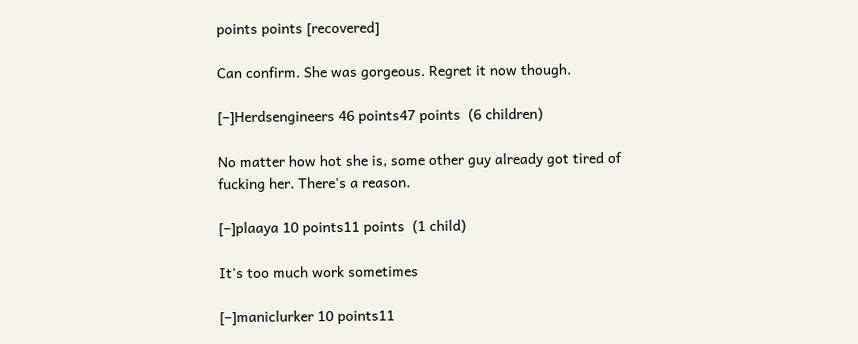points points [recovered]

Can confirm. She was gorgeous. Regret it now though.

[–]Herdsengineers 46 points47 points  (6 children)

No matter how hot she is, some other guy already got tired of fucking her. There's a reason.

[–]plaaya 10 points11 points  (1 child)

It's too much work sometimes

[–]maniclurker 10 points11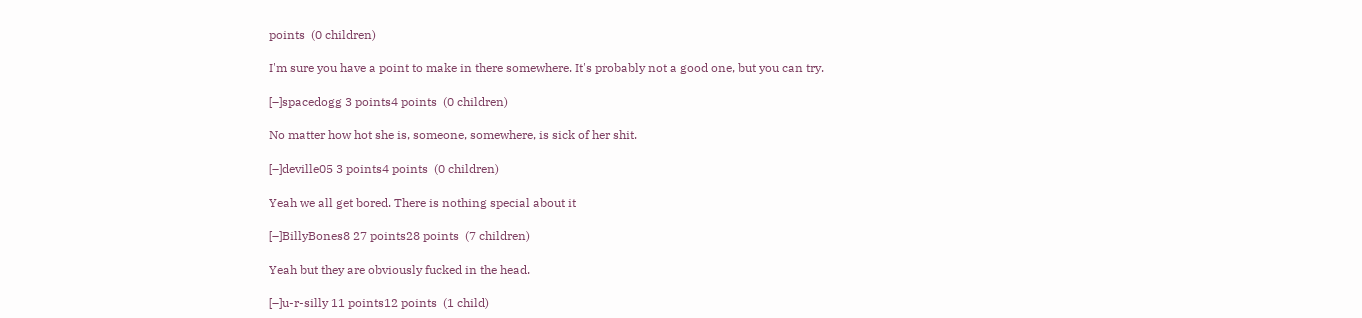points  (0 children)

I'm sure you have a point to make in there somewhere. It's probably not a good one, but you can try.

[–]spacedogg 3 points4 points  (0 children)

No matter how hot she is, someone, somewhere, is sick of her shit.

[–]deville05 3 points4 points  (0 children)

Yeah we all get bored. There is nothing special about it

[–]BillyBones8 27 points28 points  (7 children)

Yeah but they are obviously fucked in the head.

[–]u-r-silly 11 points12 points  (1 child)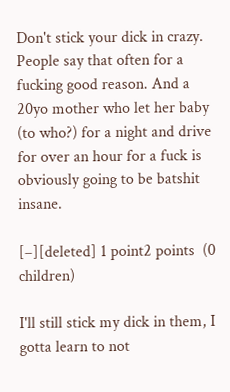Don't stick your dick in crazy. People say that often for a fucking good reason. And a 20yo mother who let her baby (to who?) for a night and drive for over an hour for a fuck is obviously going to be batshit insane.

[–][deleted] 1 point2 points  (0 children)

I'll still stick my dick in them, I gotta learn to not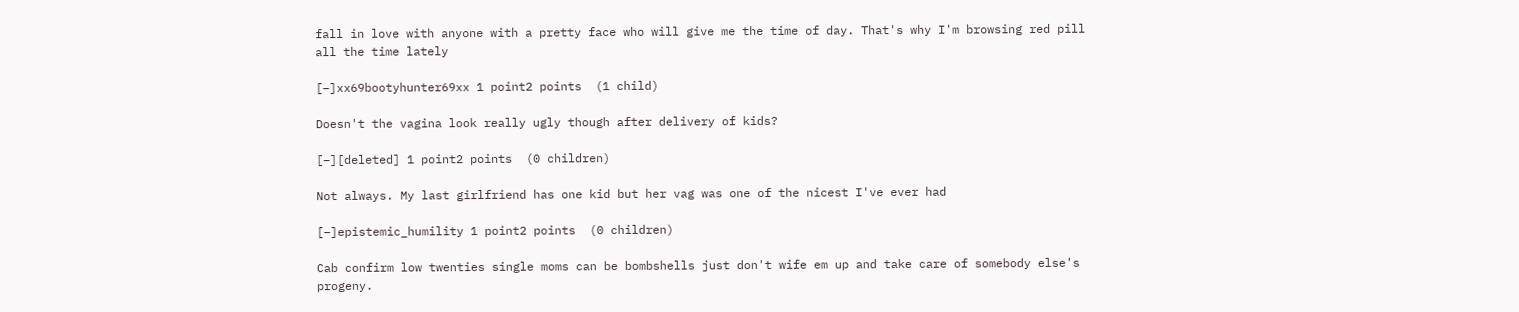fall in love with anyone with a pretty face who will give me the time of day. That's why I'm browsing red pill all the time lately

[–]xx69bootyhunter69xx 1 point2 points  (1 child)

Doesn't the vagina look really ugly though after delivery of kids?

[–][deleted] 1 point2 points  (0 children)

Not always. My last girlfriend has one kid but her vag was one of the nicest I've ever had

[–]epistemic_humility 1 point2 points  (0 children)

Cab confirm low twenties single moms can be bombshells just don't wife em up and take care of somebody else's progeny.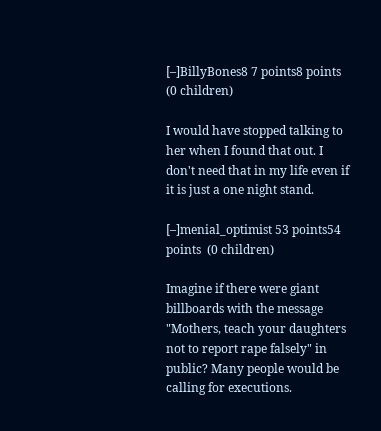[–]BillyBones8 7 points8 points  (0 children)

I would have stopped talking to her when I found that out. I don't need that in my life even if it is just a one night stand.

[–]menial_optimist 53 points54 points  (0 children)

Imagine if there were giant billboards with the message "Mothers, teach your daughters not to report rape falsely" in public? Many people would be calling for executions.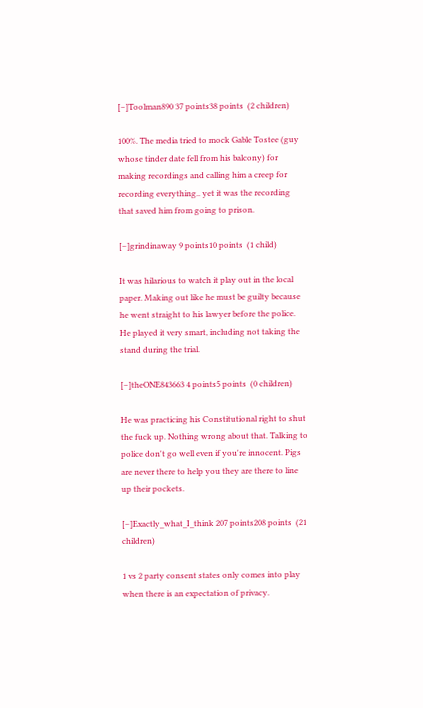[–]Toolman890 37 points38 points  (2 children)

100%. The media tried to mock Gable Tostee (guy whose tinder date fell from his balcony) for making recordings and calling him a creep for recording everything.. yet it was the recording that saved him from going to prison.

[–]grindinaway 9 points10 points  (1 child)

It was hilarious to watch it play out in the local paper. Making out like he must be guilty because he went straight to his lawyer before the police. He played it very smart, including not taking the stand during the trial.

[–]theONE843663 4 points5 points  (0 children)

He was practicing his Constitutional right to shut the fuck up. Nothing wrong about that. Talking to police don't go well even if you're innocent. Pigs are never there to help you they are there to line up their pockets.

[–]Exactly_what_I_think 207 points208 points  (21 children)

1 vs 2 party consent states only comes into play when there is an expectation of privacy.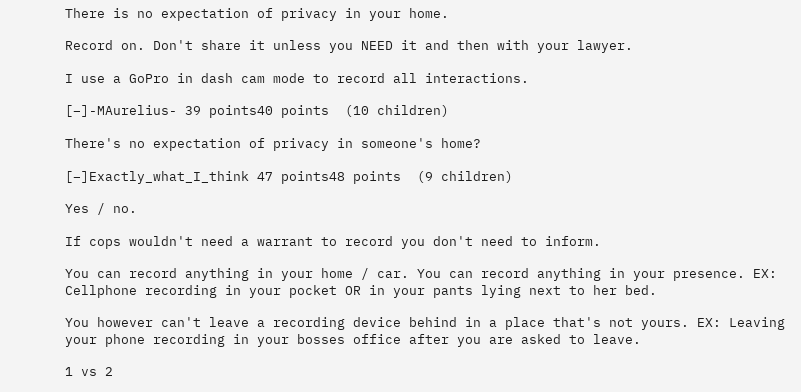There is no expectation of privacy in your home.

Record on. Don't share it unless you NEED it and then with your lawyer.

I use a GoPro in dash cam mode to record all interactions.

[–]-MAurelius- 39 points40 points  (10 children)

There's no expectation of privacy in someone's home?

[–]Exactly_what_I_think 47 points48 points  (9 children)

Yes / no.

If cops wouldn't need a warrant to record you don't need to inform.

You can record anything in your home / car. You can record anything in your presence. EX: Cellphone recording in your pocket OR in your pants lying next to her bed.

You however can't leave a recording device behind in a place that's not yours. EX: Leaving your phone recording in your bosses office after you are asked to leave.

1 vs 2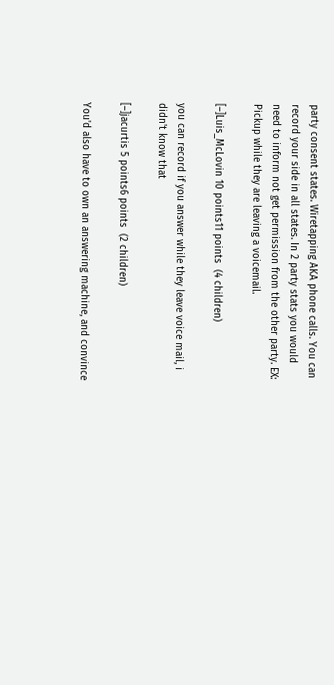party consent states. Wiretapping AKA phone calls. You can record your side in all states. In 2 party stats you would need to inform not get permission from the other party. EX: Pickup while they are leaving a voicemail.

[–]Luis_McLovin 10 points11 points  (4 children)

you can record if you answer while they leave voice mail, i didn't know that

[–]jacurtis 5 points6 points  (2 children)

You'd also have to own an answering machine, and convince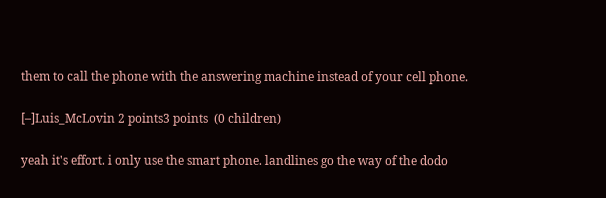them to call the phone with the answering machine instead of your cell phone.

[–]Luis_McLovin 2 points3 points  (0 children)

yeah it's effort. i only use the smart phone. landlines go the way of the dodo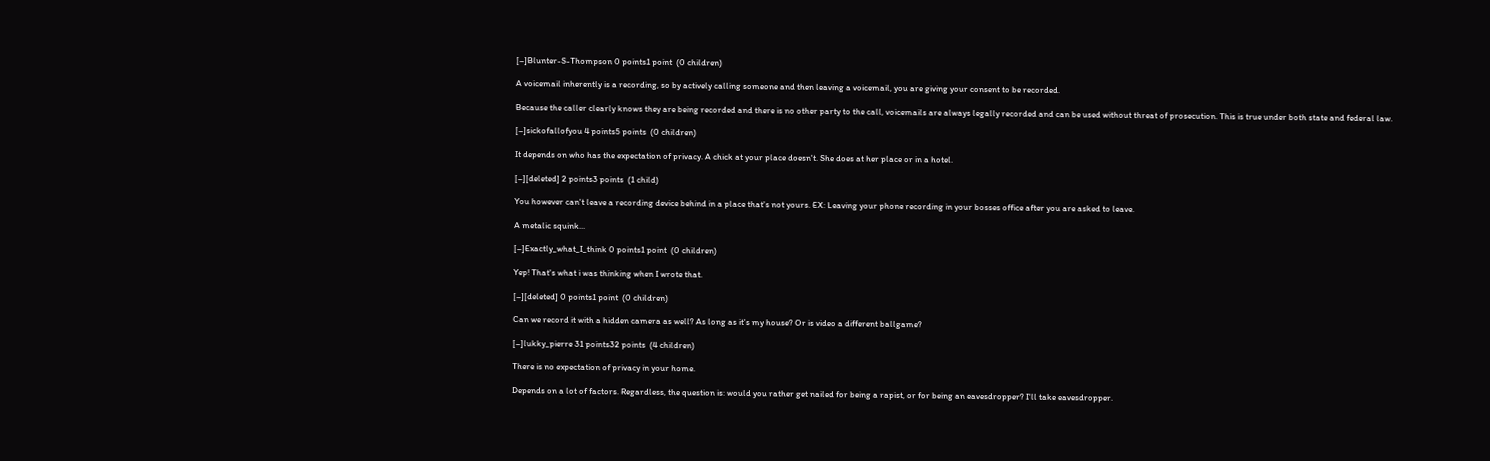[–]Blunter-S-Thompson 0 points1 point  (0 children)

A voicemail inherently is a recording, so by actively calling someone and then leaving a voicemail, you are giving your consent to be recorded.

Because the caller clearly knows they are being recorded and there is no other party to the call, voicemails are always legally recorded and can be used without threat of prosecution. This is true under both state and federal law.

[–]sickofallofyou 4 points5 points  (0 children)

It depends on who has the expectation of privacy. A chick at your place doesn't. She does at her place or in a hotel.

[–][deleted] 2 points3 points  (1 child)

You however can't leave a recording device behind in a place that's not yours. EX: Leaving your phone recording in your bosses office after you are asked to leave.

A metalic squink...

[–]Exactly_what_I_think 0 points1 point  (0 children)

Yep! That's what i was thinking when I wrote that.

[–][deleted] 0 points1 point  (0 children)

Can we record it with a hidden camera as well? As long as it's my house? Or is video a different ballgame?

[–]lukky_pierre 31 points32 points  (4 children)

There is no expectation of privacy in your home.

Depends on a lot of factors. Regardless, the question is: would you rather get nailed for being a rapist, or for being an eavesdropper? I'll take eavesdropper.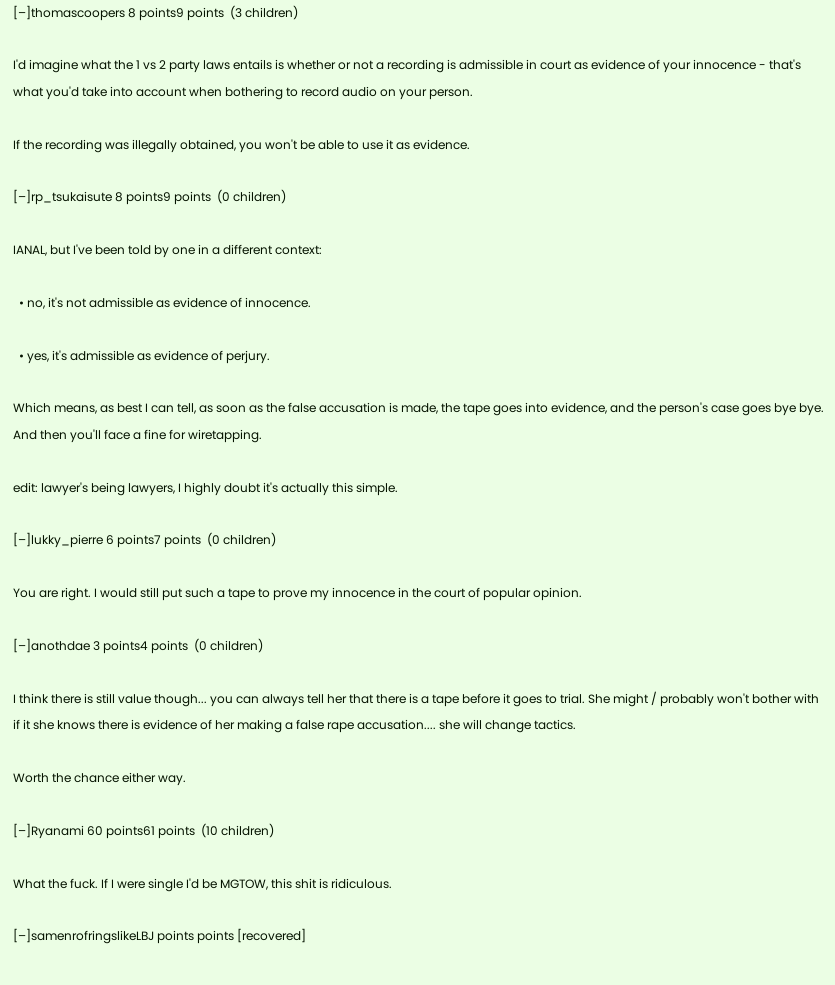[–]thomascoopers 8 points9 points  (3 children)

I'd imagine what the 1 vs 2 party laws entails is whether or not a recording is admissible in court as evidence of your innocence - that's what you'd take into account when bothering to record audio on your person.

If the recording was illegally obtained, you won't be able to use it as evidence.

[–]rp_tsukaisute 8 points9 points  (0 children)

IANAL, but I've been told by one in a different context:

  • no, it's not admissible as evidence of innocence.

  • yes, it's admissible as evidence of perjury.

Which means, as best I can tell, as soon as the false accusation is made, the tape goes into evidence, and the person's case goes bye bye. And then you'll face a fine for wiretapping.

edit: lawyer's being lawyers, I highly doubt it's actually this simple.

[–]lukky_pierre 6 points7 points  (0 children)

You are right. I would still put such a tape to prove my innocence in the court of popular opinion.

[–]anothdae 3 points4 points  (0 children)

I think there is still value though... you can always tell her that there is a tape before it goes to trial. She might / probably won't bother with if it she knows there is evidence of her making a false rape accusation.... she will change tactics.

Worth the chance either way.

[–]Ryanami 60 points61 points  (10 children)

What the fuck. If I were single I'd be MGTOW, this shit is ridiculous.

[–]samenrofringslikeLBJ points points [recovered]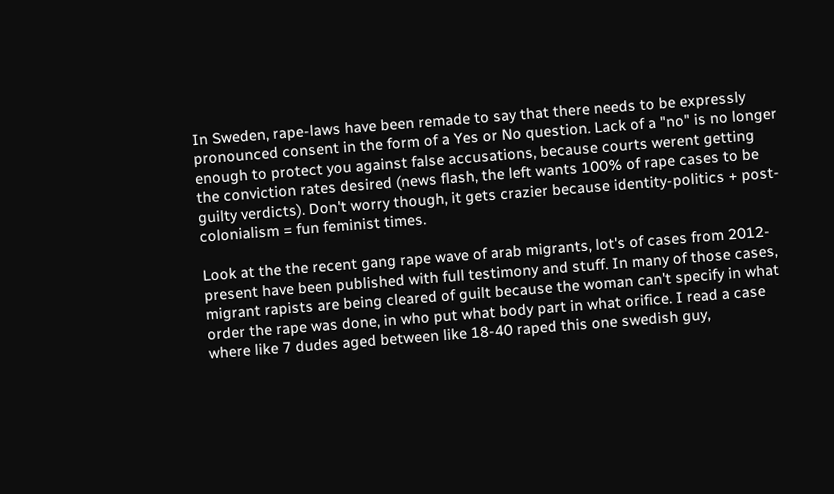In Sweden, rape-laws have been remade to say that there needs to be expressly pronounced consent in the form of a Yes or No question. Lack of a "no" is no longer enough to protect you against false accusations, because courts werent getting the conviction rates desired (news flash, the left wants 100% of rape cases to be guilty verdicts). Don't worry though, it gets crazier because identity-politics + post-colonialism = fun feminist times.

Look at the the recent gang rape wave of arab migrants, lot's of cases from 2012-present have been published with full testimony and stuff. In many of those cases, migrant rapists are being cleared of guilt because the woman can't specify in what order the rape was done, in who put what body part in what orifice. I read a case where like 7 dudes aged between like 18-40 raped this one swedish guy,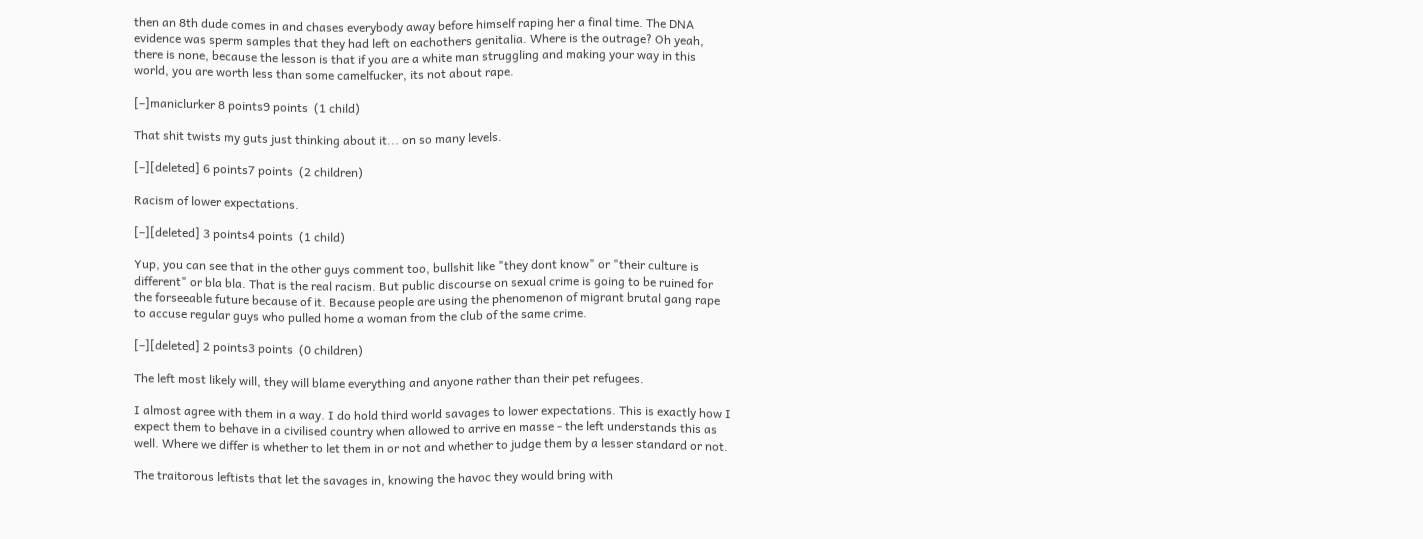then an 8th dude comes in and chases everybody away before himself raping her a final time. The DNA evidence was sperm samples that they had left on eachothers genitalia. Where is the outrage? Oh yeah, there is none, because the lesson is that if you are a white man struggling and making your way in this world, you are worth less than some camelfucker, its not about rape.

[–]maniclurker 8 points9 points  (1 child)

That shit twists my guts just thinking about it... on so many levels.

[–][deleted] 6 points7 points  (2 children)

Racism of lower expectations.

[–][deleted] 3 points4 points  (1 child)

Yup, you can see that in the other guys comment too, bullshit like "they dont know" or "their culture is different" or bla bla. That is the real racism. But public discourse on sexual crime is going to be ruined for the forseeable future because of it. Because people are using the phenomenon of migrant brutal gang rape to accuse regular guys who pulled home a woman from the club of the same crime.

[–][deleted] 2 points3 points  (0 children)

The left most likely will, they will blame everything and anyone rather than their pet refugees.

I almost agree with them in a way. I do hold third world savages to lower expectations. This is exactly how I expect them to behave in a civilised country when allowed to arrive en masse - the left understands this as well. Where we differ is whether to let them in or not and whether to judge them by a lesser standard or not.

The traitorous leftists that let the savages in, knowing the havoc they would bring with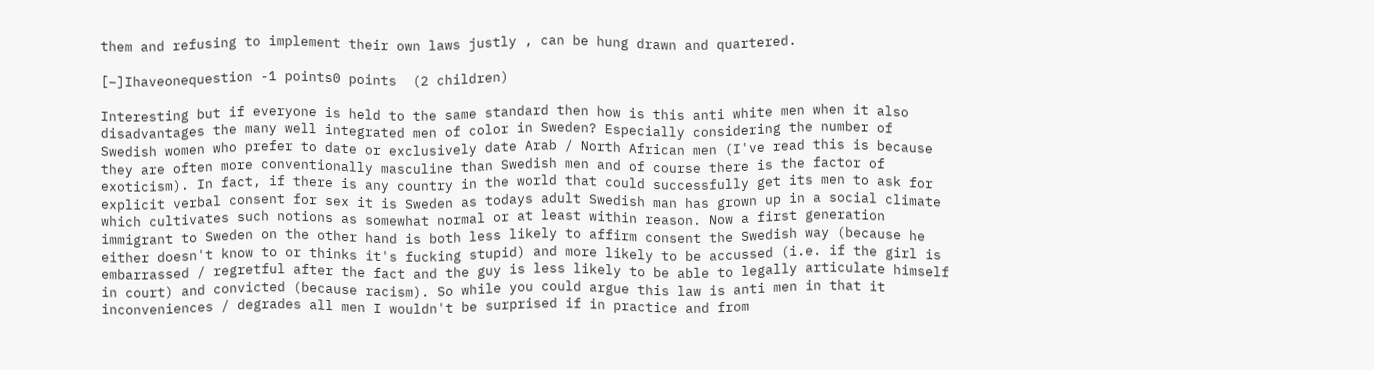them and refusing to implement their own laws justly , can be hung drawn and quartered.

[–]Ihaveonequestion -1 points0 points  (2 children)

Interesting but if everyone is held to the same standard then how is this anti white men when it also disadvantages the many well integrated men of color in Sweden? Especially considering the number of Swedish women who prefer to date or exclusively date Arab / North African men (I've read this is because they are often more conventionally masculine than Swedish men and of course there is the factor of exoticism). In fact, if there is any country in the world that could successfully get its men to ask for explicit verbal consent for sex it is Sweden as todays adult Swedish man has grown up in a social climate which cultivates such notions as somewhat normal or at least within reason. Now a first generation immigrant to Sweden on the other hand is both less likely to affirm consent the Swedish way (because he either doesn't know to or thinks it's fucking stupid) and more likely to be accussed (i.e. if the girl is embarrassed / regretful after the fact and the guy is less likely to be able to legally articulate himself in court) and convicted (because racism). So while you could argue this law is anti men in that it inconveniences / degrades all men I wouldn't be surprised if in practice and from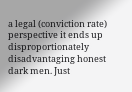a legal (conviction rate) perspective it ends up disproportionately disadvantaging honest dark men. Just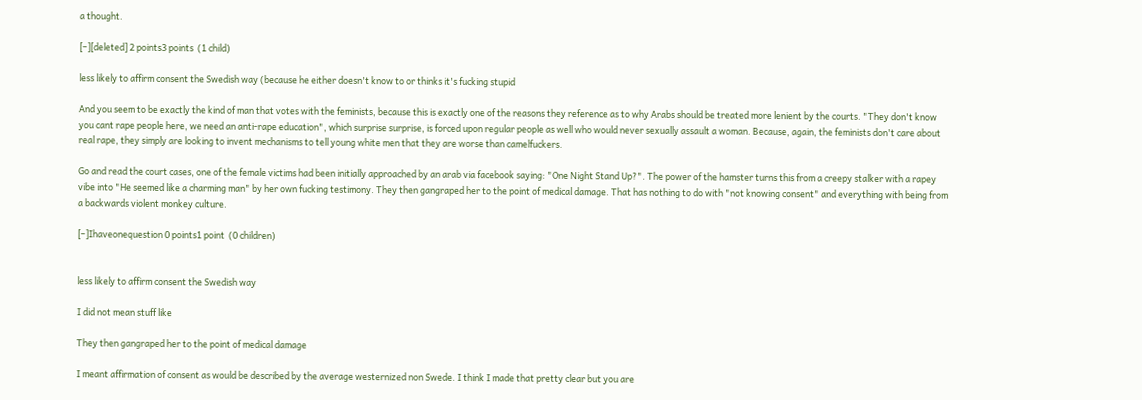a thought.

[–][deleted] 2 points3 points  (1 child)

less likely to affirm consent the Swedish way (because he either doesn't know to or thinks it's fucking stupid

And you seem to be exactly the kind of man that votes with the feminists, because this is exactly one of the reasons they reference as to why Arabs should be treated more lenient by the courts. "They don't know you cant rape people here, we need an anti-rape education", which surprise surprise, is forced upon regular people as well who would never sexually assault a woman. Because, again, the feminists don't care about real rape, they simply are looking to invent mechanisms to tell young white men that they are worse than camelfuckers.

Go and read the court cases, one of the female victims had been initially approached by an arab via facebook saying: "One Night Stand Up?". The power of the hamster turns this from a creepy stalker with a rapey vibe into "He seemed like a charming man" by her own fucking testimony. They then gangraped her to the point of medical damage. That has nothing to do with "not knowing consent" and everything with being from a backwards violent monkey culture.

[–]Ihaveonequestion 0 points1 point  (0 children)


less likely to affirm consent the Swedish way

I did not mean stuff like

They then gangraped her to the point of medical damage

I meant affirmation of consent as would be described by the average westernized non Swede. I think I made that pretty clear but you are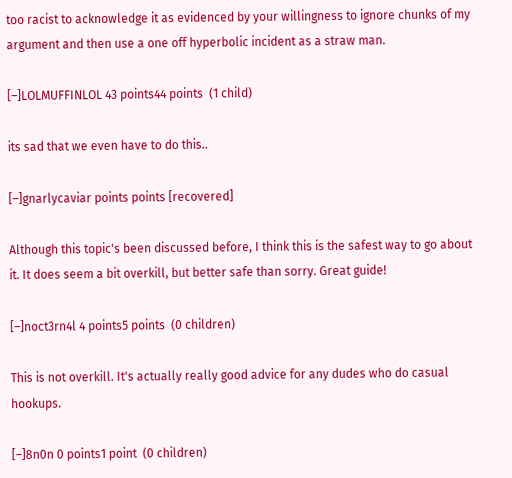too racist to acknowledge it as evidenced by your willingness to ignore chunks of my argument and then use a one off hyperbolic incident as a straw man.

[–]LOLMUFFINLOL 43 points44 points  (1 child)

its sad that we even have to do this..

[–]gnarlycaviar points points [recovered]

Although this topic's been discussed before, I think this is the safest way to go about it. It does seem a bit overkill, but better safe than sorry. Great guide!

[–]noct3rn4l 4 points5 points  (0 children)

This is not overkill. It's actually really good advice for any dudes who do casual hookups.

[–]8n0n 0 points1 point  (0 children)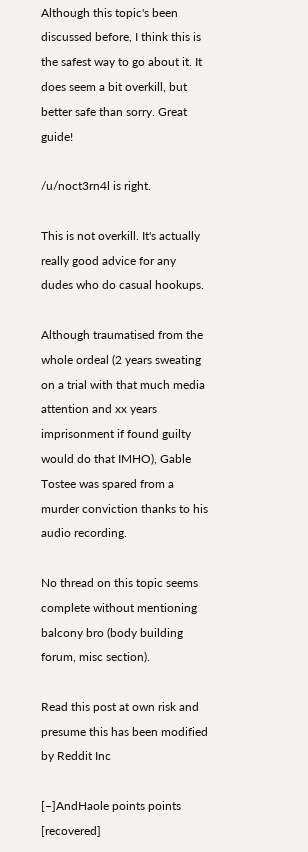Although this topic's been discussed before, I think this is the safest way to go about it. It does seem a bit overkill, but better safe than sorry. Great guide!

/u/noct3rn4l is right.

This is not overkill. It's actually really good advice for any dudes who do casual hookups.

Although traumatised from the whole ordeal (2 years sweating on a trial with that much media attention and xx years imprisonment if found guilty would do that IMHO), Gable Tostee was spared from a murder conviction thanks to his audio recording.

No thread on this topic seems complete without mentioning balcony bro (body building forum, misc section).

Read this post at own risk and presume this has been modified by Reddit Inc

[–]AndHaole points points [recovered]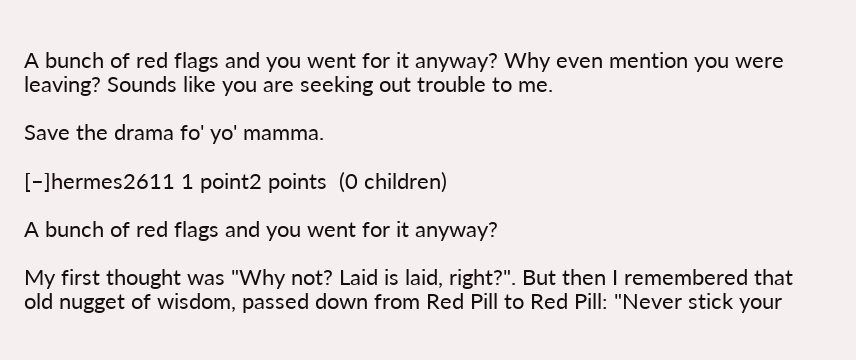A bunch of red flags and you went for it anyway? Why even mention you were leaving? Sounds like you are seeking out trouble to me.

Save the drama fo' yo' mamma.

[–]hermes2611 1 point2 points  (0 children)

A bunch of red flags and you went for it anyway?

My first thought was "Why not? Laid is laid, right?". But then I remembered that old nugget of wisdom, passed down from Red Pill to Red Pill: "Never stick your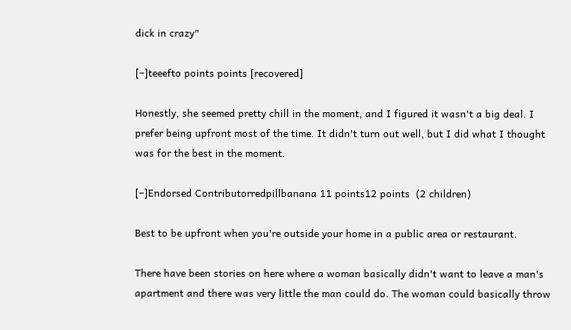dick in crazy"

[–]teeefto points points [recovered]

Honestly, she seemed pretty chill in the moment, and I figured it wasn't a big deal. I prefer being upfront most of the time. It didn't turn out well, but I did what I thought was for the best in the moment.

[–]Endorsed Contributorredpillbanana 11 points12 points  (2 children)

Best to be upfront when you're outside your home in a public area or restaurant.

There have been stories on here where a woman basically didn't want to leave a man's apartment and there was very little the man could do. The woman could basically throw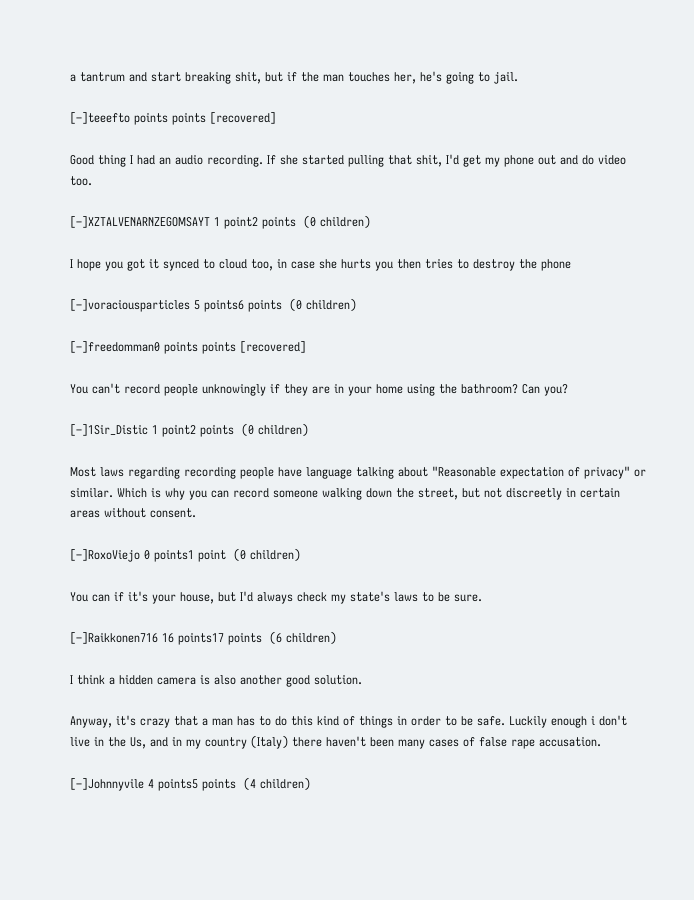a tantrum and start breaking shit, but if the man touches her, he's going to jail.

[–]teeefto points points [recovered]

Good thing I had an audio recording. If she started pulling that shit, I'd get my phone out and do video too.

[–]XZTALVENARNZEGOMSAYT 1 point2 points  (0 children)

I hope you got it synced to cloud too, in case she hurts you then tries to destroy the phone

[–]voraciousparticles 5 points6 points  (0 children)

[–]freedomman0 points points [recovered]

You can't record people unknowingly if they are in your home using the bathroom? Can you?

[–]1Sir_Distic 1 point2 points  (0 children)

Most laws regarding recording people have language talking about "Reasonable expectation of privacy" or similar. Which is why you can record someone walking down the street, but not discreetly in certain areas without consent.

[–]RoxoViejo 0 points1 point  (0 children)

You can if it's your house, but I'd always check my state's laws to be sure.

[–]Raikkonen716 16 points17 points  (6 children)

I think a hidden camera is also another good solution.

Anyway, it's crazy that a man has to do this kind of things in order to be safe. Luckily enough i don't live in the Us, and in my country (Italy) there haven't been many cases of false rape accusation.

[–]Johnnyvile 4 points5 points  (4 children)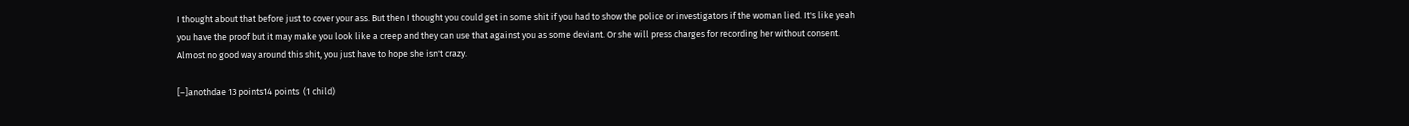I thought about that before just to cover your ass. But then I thought you could get in some shit if you had to show the police or investigators if the woman lied. It's like yeah you have the proof but it may make you look like a creep and they can use that against you as some deviant. Or she will press charges for recording her without consent. Almost no good way around this shit, you just have to hope she isn't crazy.

[–]anothdae 13 points14 points  (1 child)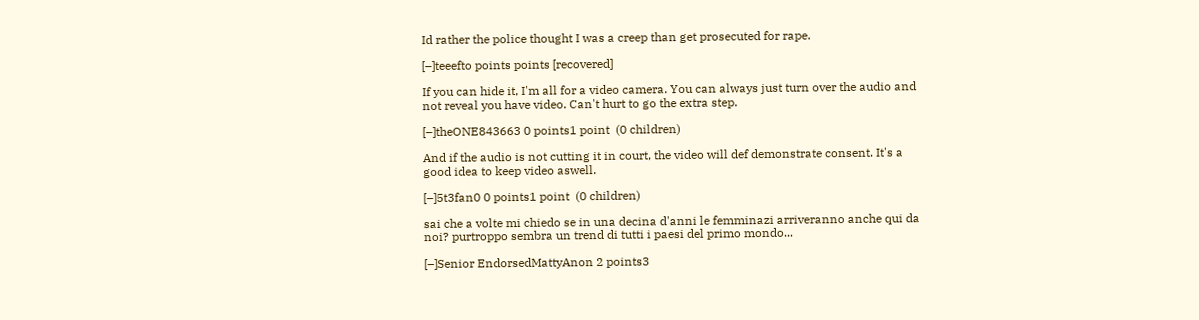Id rather the police thought I was a creep than get prosecuted for rape.

[–]teeefto points points [recovered]

If you can hide it, I'm all for a video camera. You can always just turn over the audio and not reveal you have video. Can't hurt to go the extra step.

[–]theONE843663 0 points1 point  (0 children)

And if the audio is not cutting it in court, the video will def demonstrate consent. It's a good idea to keep video aswell.

[–]5t3fan0 0 points1 point  (0 children)

sai che a volte mi chiedo se in una decina d'anni le femminazi arriveranno anche qui da noi? purtroppo sembra un trend di tutti i paesi del primo mondo...

[–]Senior EndorsedMattyAnon 2 points3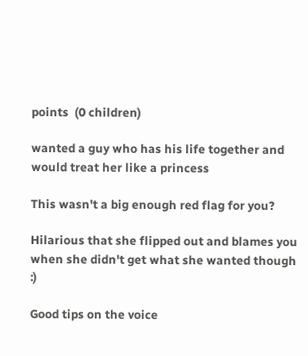points  (0 children)

wanted a guy who has his life together and would treat her like a princess

This wasn't a big enough red flag for you?

Hilarious that she flipped out and blames you when she didn't get what she wanted though :)

Good tips on the voice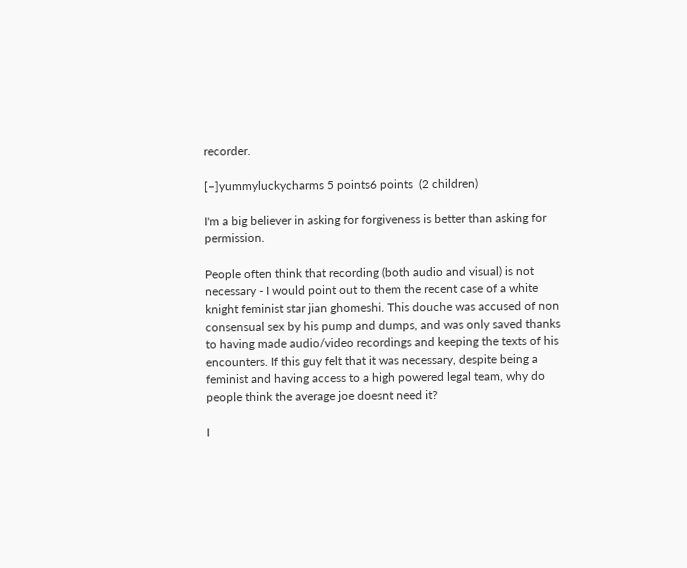recorder.

[–]yummyluckycharms 5 points6 points  (2 children)

I'm a big believer in asking for forgiveness is better than asking for permission.

People often think that recording (both audio and visual) is not necessary - I would point out to them the recent case of a white knight feminist star jian ghomeshi. This douche was accused of non consensual sex by his pump and dumps, and was only saved thanks to having made audio/video recordings and keeping the texts of his encounters. If this guy felt that it was necessary, despite being a feminist and having access to a high powered legal team, why do people think the average joe doesnt need it?

I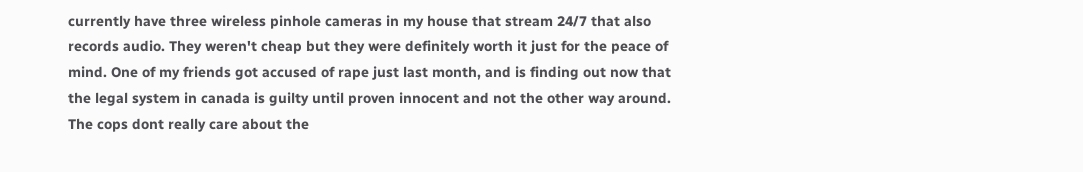currently have three wireless pinhole cameras in my house that stream 24/7 that also records audio. They weren't cheap but they were definitely worth it just for the peace of mind. One of my friends got accused of rape just last month, and is finding out now that the legal system in canada is guilty until proven innocent and not the other way around. The cops dont really care about the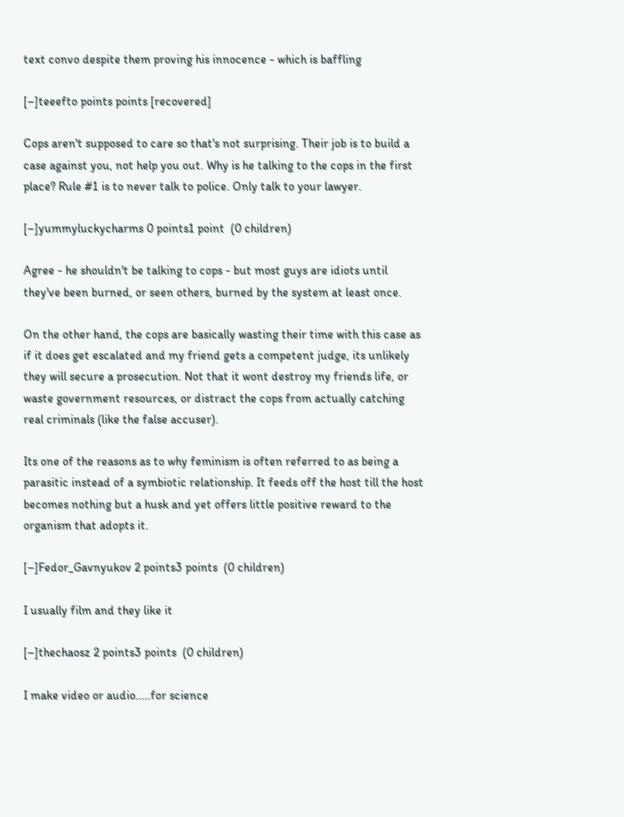text convo despite them proving his innocence - which is baffling

[–]teeefto points points [recovered]

Cops aren't supposed to care so that's not surprising. Their job is to build a case against you, not help you out. Why is he talking to the cops in the first place? Rule #1 is to never talk to police. Only talk to your lawyer.

[–]yummyluckycharms 0 points1 point  (0 children)

Agree - he shouldn't be talking to cops - but most guys are idiots until they've been burned, or seen others, burned by the system at least once.

On the other hand, the cops are basically wasting their time with this case as if it does get escalated and my friend gets a competent judge, its unlikely they will secure a prosecution. Not that it wont destroy my friends life, or waste government resources, or distract the cops from actually catching real criminals (like the false accuser).

Its one of the reasons as to why feminism is often referred to as being a parasitic instead of a symbiotic relationship. It feeds off the host till the host becomes nothing but a husk and yet offers little positive reward to the organism that adopts it.

[–]Fedor_Gavnyukov 2 points3 points  (0 children)

I usually film and they like it

[–]thechaosz 2 points3 points  (0 children)

I make video or audio.....for science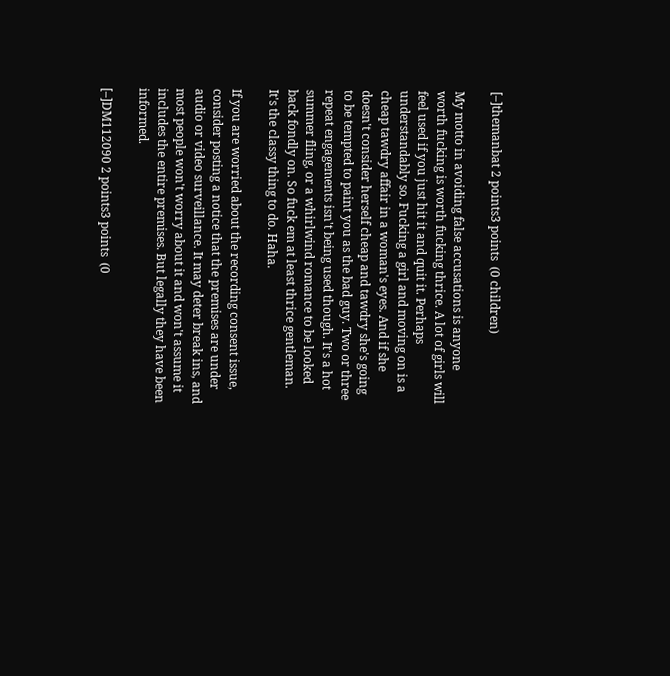[–]themanbat 2 points3 points  (0 children)

My motto in avoiding false accusations is anyone worth fucking is worth fucking thrice. A lot of girls will feel used if you just hit it and quit it. Perhaps understandably so. Fucking a girl and moving on is a cheap tawdry affair in a woman's eyes. And if she doesn't consider herself cheap and tawdry she's going to be tempted to paint you as the bad guy. Two or three repeat engagements isn't being used though. It's a hot summer fling, or a whirlwind romance to be looked back fondly on. So fuck em at least thrice gentleman. It's the classy thing to do. Haha.

If you are worried about the recording consent issue, consider posting a notice that the premises are under audio or video surveillance. It may deter break ins, and most people won't worry about it and won't assume it includes the entire premises. But legally they have been informed.

[–]DM112090 2 points3 points  (0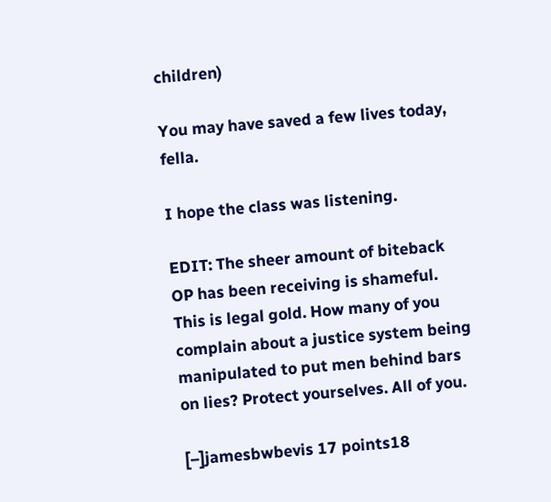children)

You may have saved a few lives today, fella.

I hope the class was listening.

EDIT: The sheer amount of biteback OP has been receiving is shameful. This is legal gold. How many of you complain about a justice system being manipulated to put men behind bars on lies? Protect yourselves. All of you.

[–]jamesbwbevis 17 points18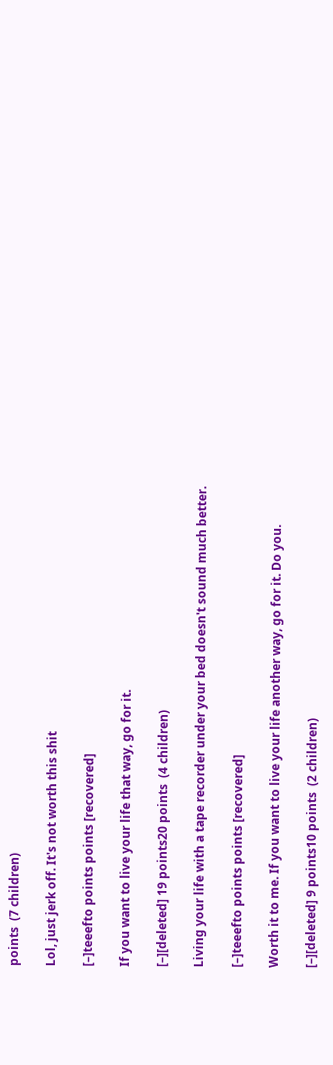points  (7 children)

Lol, just jerk off. It's not worth this shit

[–]teeefto points points [recovered]

If you want to live your life that way, go for it.

[–][deleted] 19 points20 points  (4 children)

Living your life with a tape recorder under your bed doesn't sound much better.

[–]teeefto points points [recovered]

Worth it to me. If you want to live your life another way, go for it. Do you.

[–][deleted] 9 points10 points  (2 children)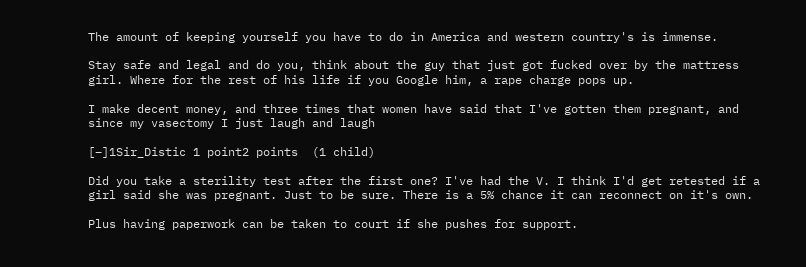The amount of keeping yourself you have to do in America and western country's is immense.

Stay safe and legal and do you, think about the guy that just got fucked over by the mattress girl. Where for the rest of his life if you Google him, a rape charge pops up.

I make decent money, and three times that women have said that I've gotten them pregnant, and since my vasectomy I just laugh and laugh

[–]1Sir_Distic 1 point2 points  (1 child)

Did you take a sterility test after the first one? I've had the V. I think I'd get retested if a girl said she was pregnant. Just to be sure. There is a 5% chance it can reconnect on it's own.

Plus having paperwork can be taken to court if she pushes for support.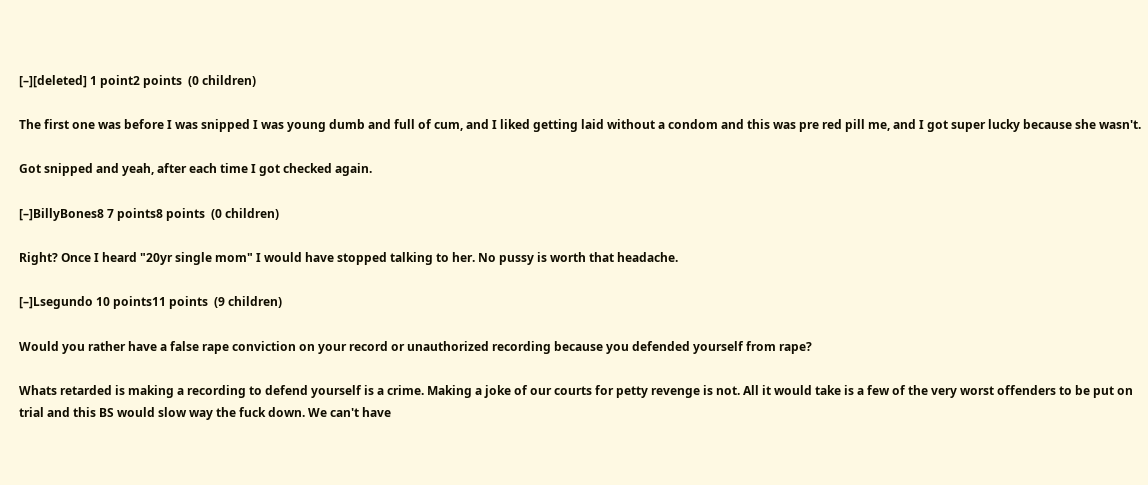[–][deleted] 1 point2 points  (0 children)

The first one was before I was snipped I was young dumb and full of cum, and I liked getting laid without a condom and this was pre red pill me, and I got super lucky because she wasn't.

Got snipped and yeah, after each time I got checked again.

[–]BillyBones8 7 points8 points  (0 children)

Right? Once I heard "20yr single mom" I would have stopped talking to her. No pussy is worth that headache.

[–]Lsegundo 10 points11 points  (9 children)

Would you rather have a false rape conviction on your record or unauthorized recording because you defended yourself from rape?

Whats retarded is making a recording to defend yourself is a crime. Making a joke of our courts for petty revenge is not. All it would take is a few of the very worst offenders to be put on trial and this BS would slow way the fuck down. We can't have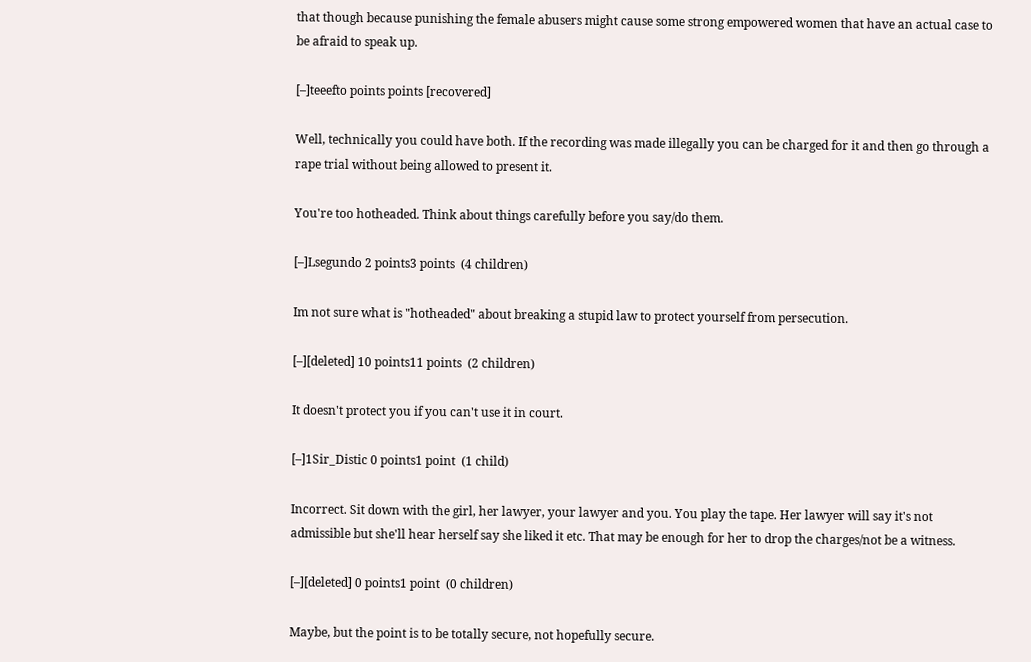that though because punishing the female abusers might cause some strong empowered women that have an actual case to be afraid to speak up.

[–]teeefto points points [recovered]

Well, technically you could have both. If the recording was made illegally you can be charged for it and then go through a rape trial without being allowed to present it.

You're too hotheaded. Think about things carefully before you say/do them.

[–]Lsegundo 2 points3 points  (4 children)

Im not sure what is "hotheaded" about breaking a stupid law to protect yourself from persecution.

[–][deleted] 10 points11 points  (2 children)

It doesn't protect you if you can't use it in court.

[–]1Sir_Distic 0 points1 point  (1 child)

Incorrect. Sit down with the girl, her lawyer, your lawyer and you. You play the tape. Her lawyer will say it's not admissible but she'll hear herself say she liked it etc. That may be enough for her to drop the charges/not be a witness.

[–][deleted] 0 points1 point  (0 children)

Maybe, but the point is to be totally secure, not hopefully secure.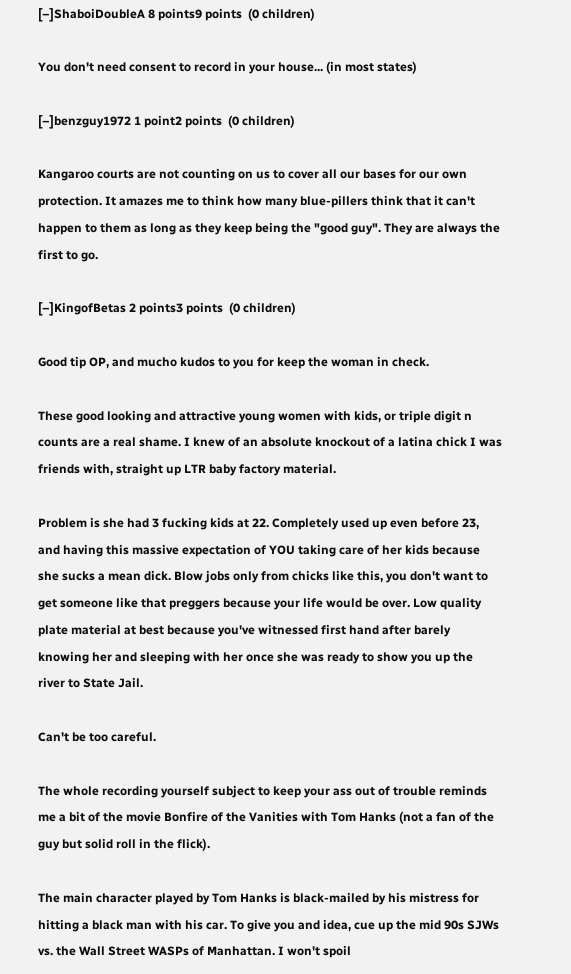[–]ShaboiDoubleA 8 points9 points  (0 children)

You don't need consent to record in your house... (in most states)

[–]benzguy1972 1 point2 points  (0 children)

Kangaroo courts are not counting on us to cover all our bases for our own protection. It amazes me to think how many blue-pillers think that it can't happen to them as long as they keep being the "good guy". They are always the first to go.

[–]KingofBetas 2 points3 points  (0 children)

Good tip OP, and mucho kudos to you for keep the woman in check.

These good looking and attractive young women with kids, or triple digit n counts are a real shame. I knew of an absolute knockout of a latina chick I was friends with, straight up LTR baby factory material.

Problem is she had 3 fucking kids at 22. Completely used up even before 23, and having this massive expectation of YOU taking care of her kids because she sucks a mean dick. Blow jobs only from chicks like this, you don't want to get someone like that preggers because your life would be over. Low quality plate material at best because you've witnessed first hand after barely knowing her and sleeping with her once she was ready to show you up the river to State Jail.

Can't be too careful.

The whole recording yourself subject to keep your ass out of trouble reminds me a bit of the movie Bonfire of the Vanities with Tom Hanks (not a fan of the guy but solid roll in the flick).

The main character played by Tom Hanks is black-mailed by his mistress for hitting a black man with his car. To give you and idea, cue up the mid 90s SJWs vs. the Wall Street WASPs of Manhattan. I won't spoil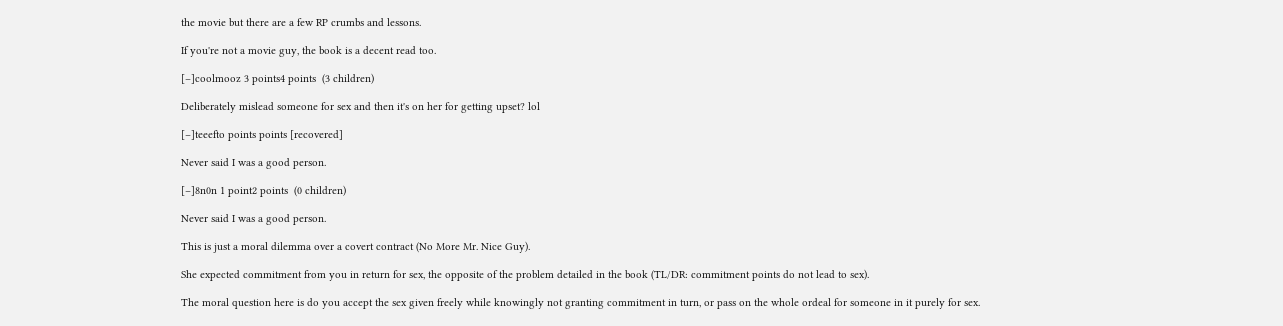the movie but there are a few RP crumbs and lessons.

If you're not a movie guy, the book is a decent read too.

[–]coolmooz 3 points4 points  (3 children)

Deliberately mislead someone for sex and then it's on her for getting upset? lol

[–]teeefto points points [recovered]

Never said I was a good person.

[–]8n0n 1 point2 points  (0 children)

Never said I was a good person.

This is just a moral dilemma over a covert contract (No More Mr. Nice Guy).

She expected commitment from you in return for sex, the opposite of the problem detailed in the book (TL/DR: commitment points do not lead to sex).

The moral question here is do you accept the sex given freely while knowingly not granting commitment in turn, or pass on the whole ordeal for someone in it purely for sex.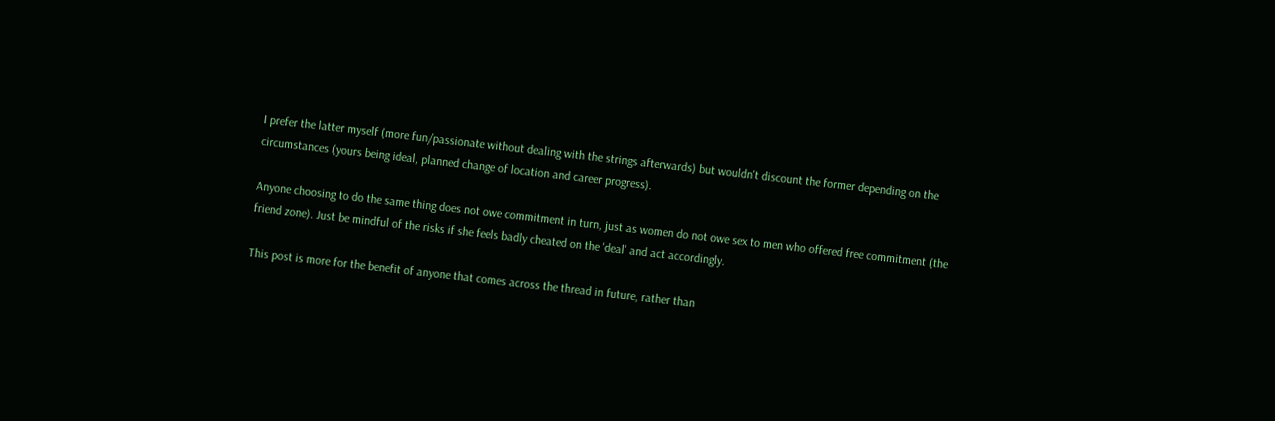I prefer the latter myself (more fun/passionate without dealing with the strings afterwards) but wouldn't discount the former depending on the circumstances (yours being ideal, planned change of location and career progress).

Anyone choosing to do the same thing does not owe commitment in turn, just as women do not owe sex to men who offered free commitment (the friend zone). Just be mindful of the risks if she feels badly cheated on the 'deal' and act accordingly.

This post is more for the benefit of anyone that comes across the thread in future, rather than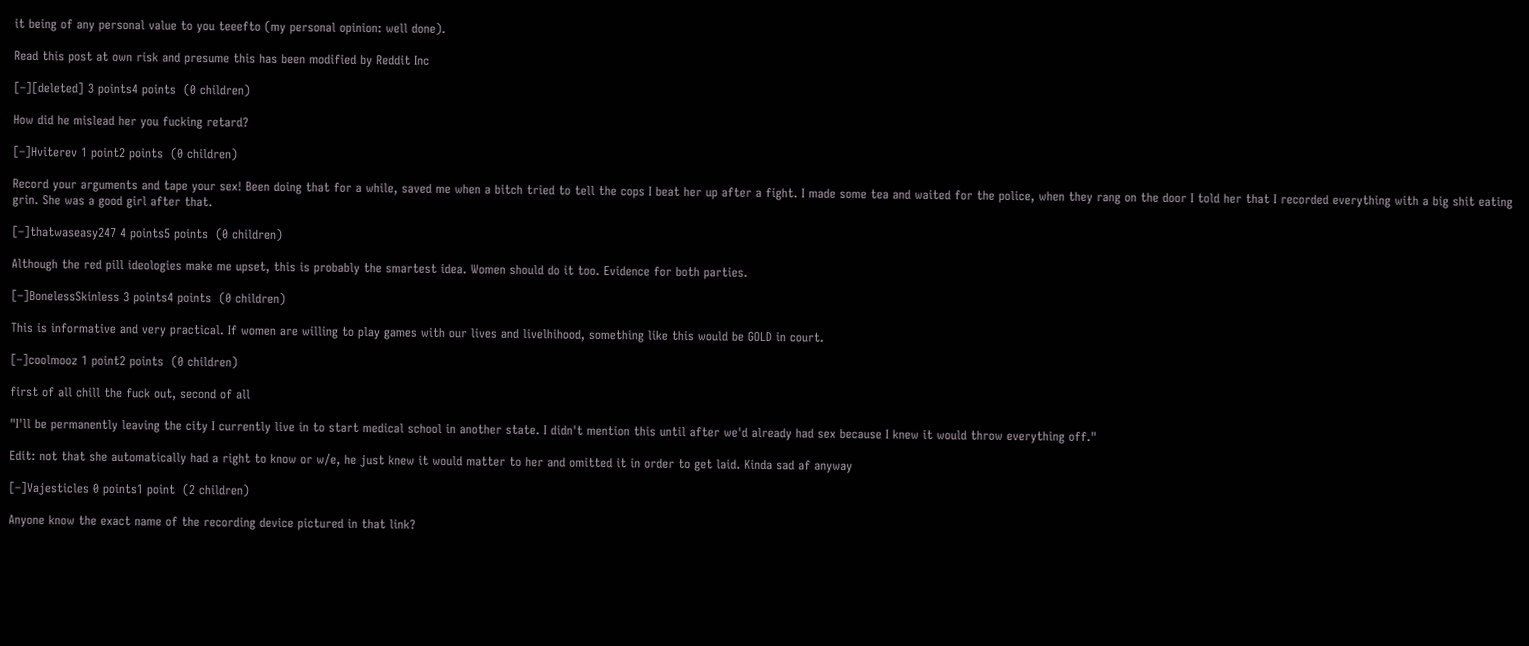it being of any personal value to you teeefto (my personal opinion: well done).

Read this post at own risk and presume this has been modified by Reddit Inc

[–][deleted] 3 points4 points  (0 children)

How did he mislead her you fucking retard?

[–]Hviterev 1 point2 points  (0 children)

Record your arguments and tape your sex! Been doing that for a while, saved me when a bitch tried to tell the cops I beat her up after a fight. I made some tea and waited for the police, when they rang on the door I told her that I recorded everything with a big shit eating grin. She was a good girl after that.

[–]thatwaseasy247 4 points5 points  (0 children)

Although the red pill ideologies make me upset, this is probably the smartest idea. Women should do it too. Evidence for both parties.

[–]BonelessSkinless 3 points4 points  (0 children)

This is informative and very practical. If women are willing to play games with our lives and livelhihood, something like this would be GOLD in court.

[–]coolmooz 1 point2 points  (0 children)

first of all chill the fuck out, second of all

"I'll be permanently leaving the city I currently live in to start medical school in another state. I didn't mention this until after we'd already had sex because I knew it would throw everything off."

Edit: not that she automatically had a right to know or w/e, he just knew it would matter to her and omitted it in order to get laid. Kinda sad af anyway

[–]Vajesticles 0 points1 point  (2 children)

Anyone know the exact name of the recording device pictured in that link?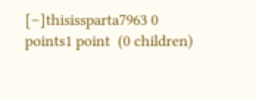[–]thisissparta7963 0 points1 point  (0 children)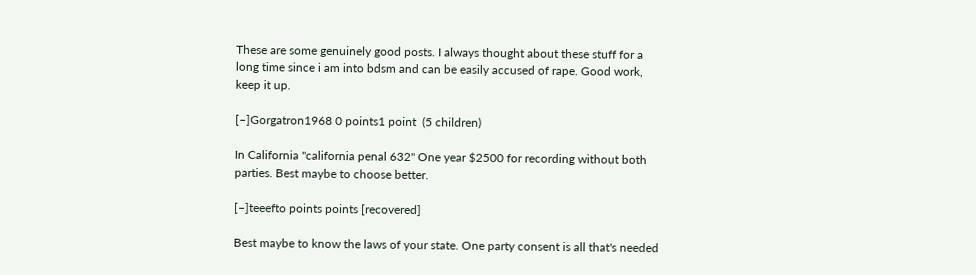These are some genuinely good posts. I always thought about these stuff for a long time since i am into bdsm and can be easily accused of rape. Good work, keep it up.

[–]Gorgatron1968 0 points1 point  (5 children)

In California "california penal 632" One year $2500 for recording without both parties. Best maybe to choose better.

[–]teeefto points points [recovered]

Best maybe to know the laws of your state. One party consent is all that's needed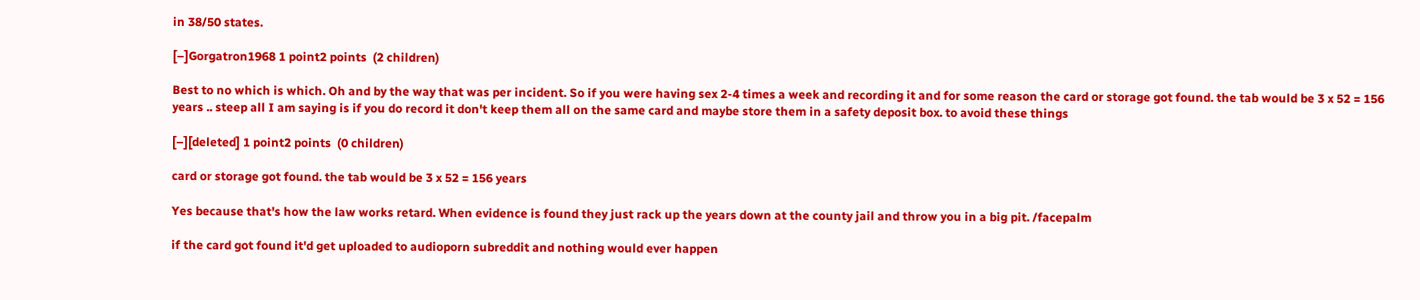in 38/50 states.

[–]Gorgatron1968 1 point2 points  (2 children)

Best to no which is which. Oh and by the way that was per incident. So if you were having sex 2-4 times a week and recording it and for some reason the card or storage got found. the tab would be 3 x 52 = 156 years .. steep all I am saying is if you do record it don't keep them all on the same card and maybe store them in a safety deposit box. to avoid these things

[–][deleted] 1 point2 points  (0 children)

card or storage got found. the tab would be 3 x 52 = 156 years

Yes because that's how the law works retard. When evidence is found they just rack up the years down at the county jail and throw you in a big pit. /facepalm

if the card got found it'd get uploaded to audioporn subreddit and nothing would ever happen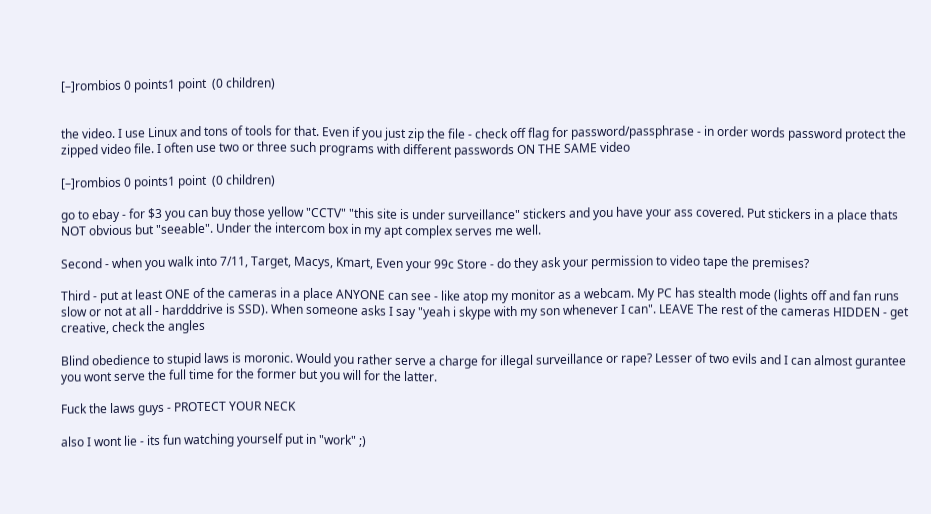[–]rombios 0 points1 point  (0 children)


the video. I use Linux and tons of tools for that. Even if you just zip the file - check off flag for password/passphrase - in order words password protect the zipped video file. I often use two or three such programs with different passwords ON THE SAME video

[–]rombios 0 points1 point  (0 children)

go to ebay - for $3 you can buy those yellow "CCTV" "this site is under surveillance" stickers and you have your ass covered. Put stickers in a place thats NOT obvious but "seeable". Under the intercom box in my apt complex serves me well.

Second - when you walk into 7/11, Target, Macys, Kmart, Even your 99c Store - do they ask your permission to video tape the premises?

Third - put at least ONE of the cameras in a place ANYONE can see - like atop my monitor as a webcam. My PC has stealth mode (lights off and fan runs slow or not at all - hardddrive is SSD). When someone asks I say "yeah i skype with my son whenever I can". LEAVE The rest of the cameras HIDDEN - get creative, check the angles

Blind obedience to stupid laws is moronic. Would you rather serve a charge for illegal surveillance or rape? Lesser of two evils and I can almost gurantee you wont serve the full time for the former but you will for the latter.

Fuck the laws guys - PROTECT YOUR NECK

also I wont lie - its fun watching yourself put in "work" ;)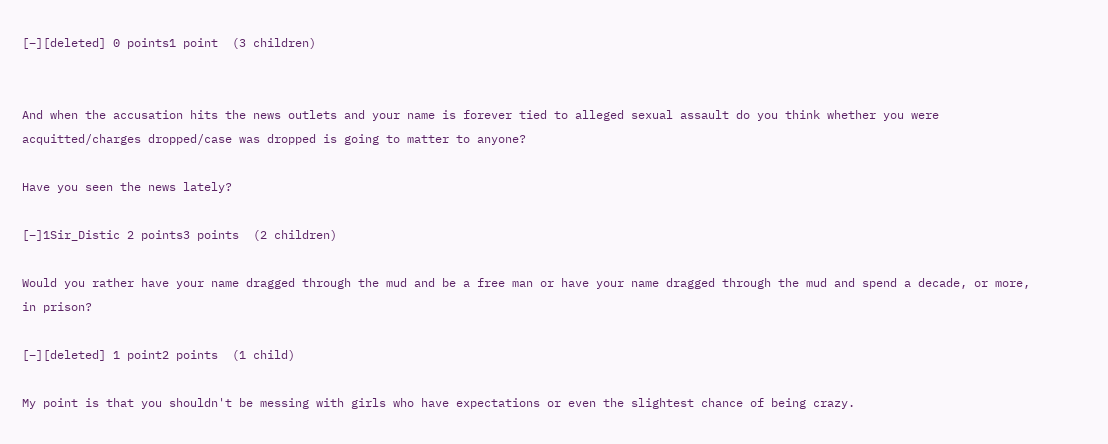[–][deleted] 0 points1 point  (3 children)


And when the accusation hits the news outlets and your name is forever tied to alleged sexual assault do you think whether you were acquitted/charges dropped/case was dropped is going to matter to anyone?

Have you seen the news lately?

[–]1Sir_Distic 2 points3 points  (2 children)

Would you rather have your name dragged through the mud and be a free man or have your name dragged through the mud and spend a decade, or more, in prison?

[–][deleted] 1 point2 points  (1 child)

My point is that you shouldn't be messing with girls who have expectations or even the slightest chance of being crazy.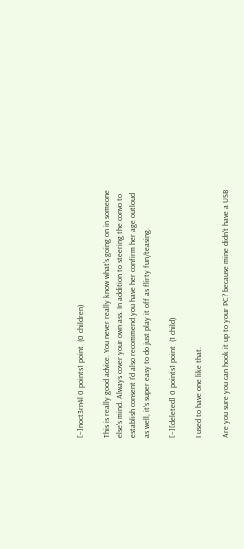[–]noct3rn4l 0 points1 point  (0 children)

This is really good advice. You never really know what's going on in someone else's mind. Always cover your own ass. In addition to steering the convo to establish consent I'd also recommend you have her confirm her age outloud as well, it's super easy to do just play it off as flirty fun/teasing.

[–][deleted] 0 points1 point  (1 child)

I used to have one like that.

Are you sure you can hook it up to your PC? because mine didn't have a USB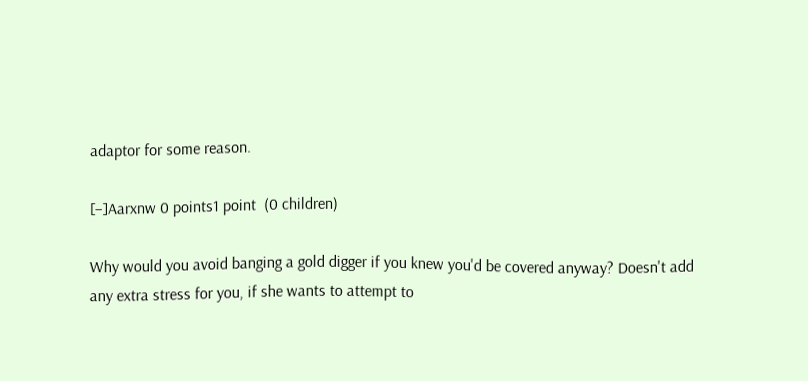adaptor for some reason.

[–]Aarxnw 0 points1 point  (0 children)

Why would you avoid banging a gold digger if you knew you'd be covered anyway? Doesn't add any extra stress for you, if she wants to attempt to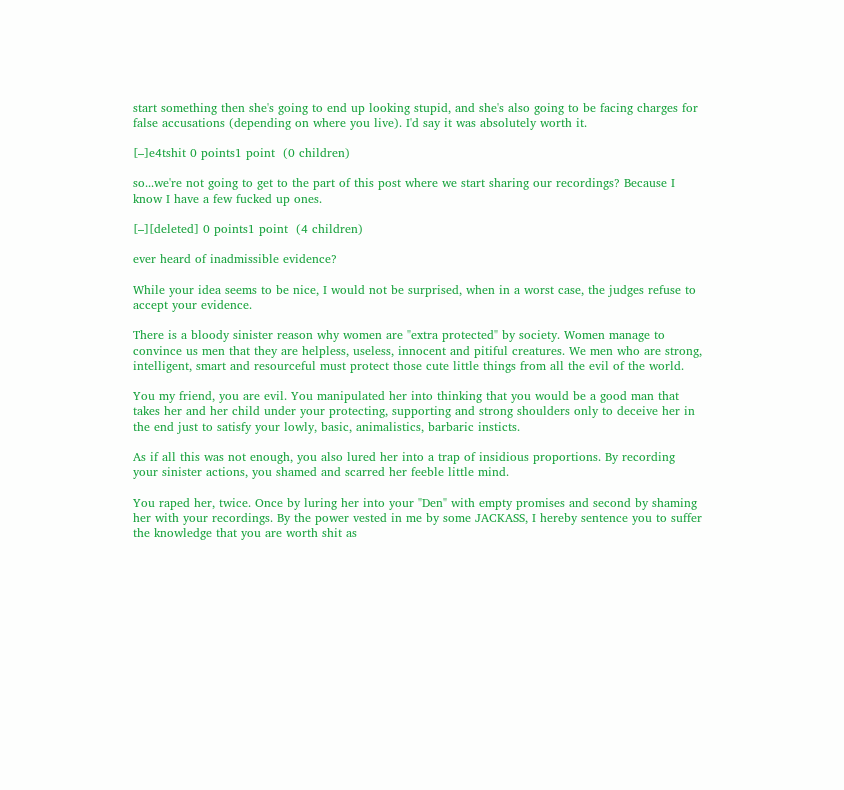start something then she's going to end up looking stupid, and she's also going to be facing charges for false accusations (depending on where you live). I'd say it was absolutely worth it.

[–]e4tshit 0 points1 point  (0 children)

so...we're not going to get to the part of this post where we start sharing our recordings? Because I know I have a few fucked up ones.

[–][deleted] 0 points1 point  (4 children)

ever heard of inadmissible evidence?

While your idea seems to be nice, I would not be surprised, when in a worst case, the judges refuse to accept your evidence.

There is a bloody sinister reason why women are "extra protected" by society. Women manage to convince us men that they are helpless, useless, innocent and pitiful creatures. We men who are strong, intelligent, smart and resourceful must protect those cute little things from all the evil of the world.

You my friend, you are evil. You manipulated her into thinking that you would be a good man that takes her and her child under your protecting, supporting and strong shoulders only to deceive her in the end just to satisfy your lowly, basic, animalistics, barbaric insticts.

As if all this was not enough, you also lured her into a trap of insidious proportions. By recording your sinister actions, you shamed and scarred her feeble little mind.

You raped her, twice. Once by luring her into your "Den" with empty promises and second by shaming her with your recordings. By the power vested in me by some JACKASS, I hereby sentence you to suffer the knowledge that you are worth shit as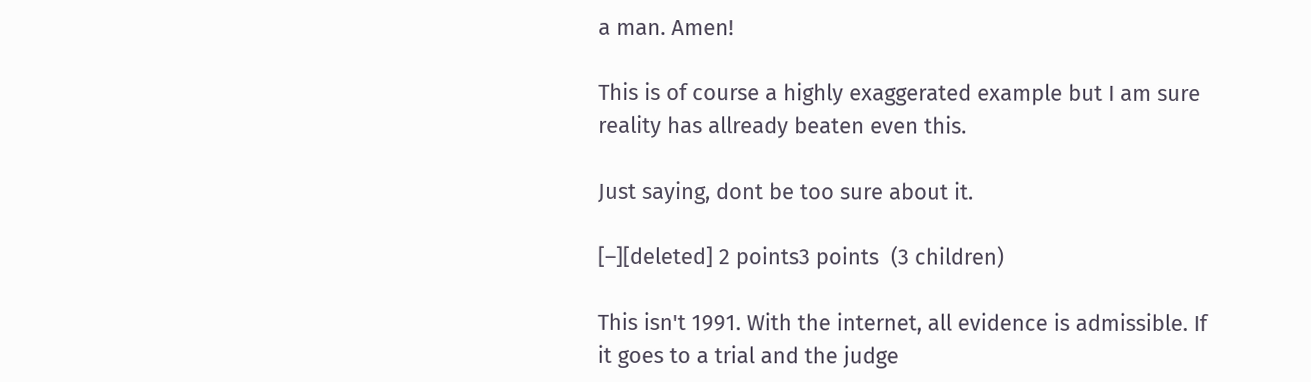a man. Amen!

This is of course a highly exaggerated example but I am sure reality has allready beaten even this.

Just saying, dont be too sure about it.

[–][deleted] 2 points3 points  (3 children)

This isn't 1991. With the internet, all evidence is admissible. If it goes to a trial and the judge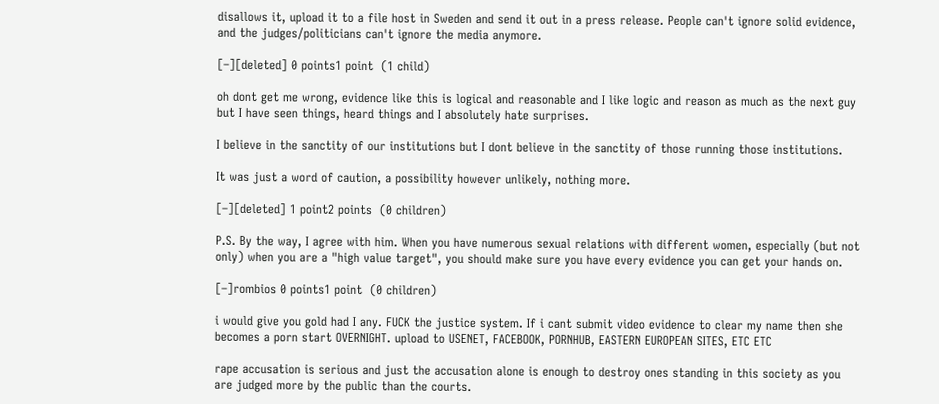disallows it, upload it to a file host in Sweden and send it out in a press release. People can't ignore solid evidence, and the judges/politicians can't ignore the media anymore.

[–][deleted] 0 points1 point  (1 child)

oh dont get me wrong, evidence like this is logical and reasonable and I like logic and reason as much as the next guy but I have seen things, heard things and I absolutely hate surprises.

I believe in the sanctity of our institutions but I dont believe in the sanctity of those running those institutions.

It was just a word of caution, a possibility however unlikely, nothing more.

[–][deleted] 1 point2 points  (0 children)

P.S. By the way, I agree with him. When you have numerous sexual relations with different women, especially (but not only) when you are a "high value target", you should make sure you have every evidence you can get your hands on.

[–]rombios 0 points1 point  (0 children)

i would give you gold had I any. FUCK the justice system. If i cant submit video evidence to clear my name then she becomes a porn start OVERNIGHT. upload to USENET, FACEBOOK, PORNHUB, EASTERN EUROPEAN SITES, ETC ETC

rape accusation is serious and just the accusation alone is enough to destroy ones standing in this society as you are judged more by the public than the courts.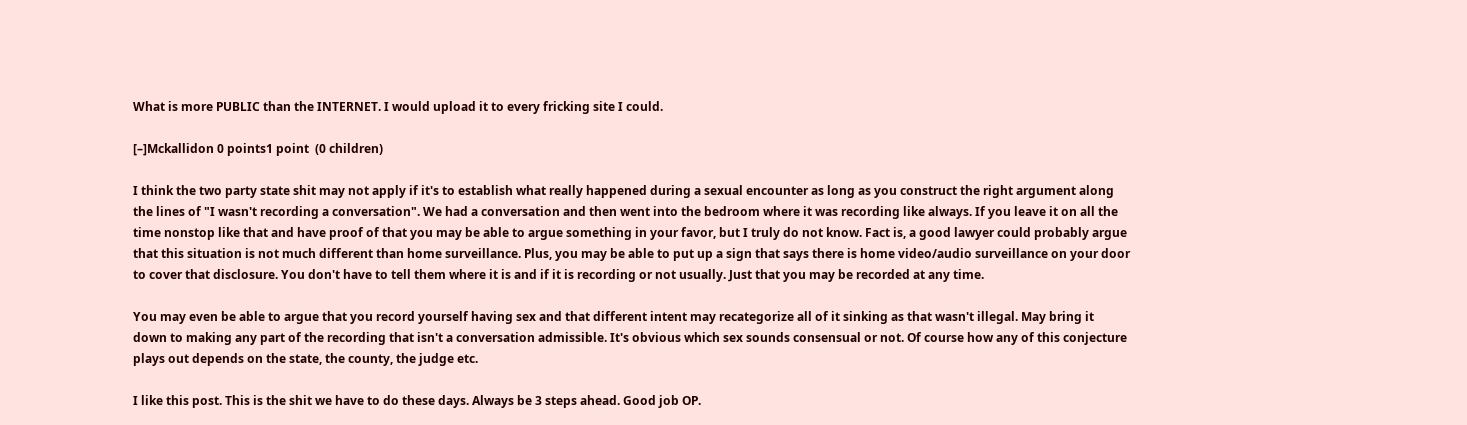What is more PUBLIC than the INTERNET. I would upload it to every fricking site I could.

[–]Mckallidon 0 points1 point  (0 children)

I think the two party state shit may not apply if it's to establish what really happened during a sexual encounter as long as you construct the right argument along the lines of "I wasn't recording a conversation". We had a conversation and then went into the bedroom where it was recording like always. If you leave it on all the time nonstop like that and have proof of that you may be able to argue something in your favor, but I truly do not know. Fact is, a good lawyer could probably argue that this situation is not much different than home surveillance. Plus, you may be able to put up a sign that says there is home video/audio surveillance on your door to cover that disclosure. You don't have to tell them where it is and if it is recording or not usually. Just that you may be recorded at any time.

You may even be able to argue that you record yourself having sex and that different intent may recategorize all of it sinking as that wasn't illegal. May bring it down to making any part of the recording that isn't a conversation admissible. It's obvious which sex sounds consensual or not. Of course how any of this conjecture plays out depends on the state, the county, the judge etc.

I like this post. This is the shit we have to do these days. Always be 3 steps ahead. Good job OP.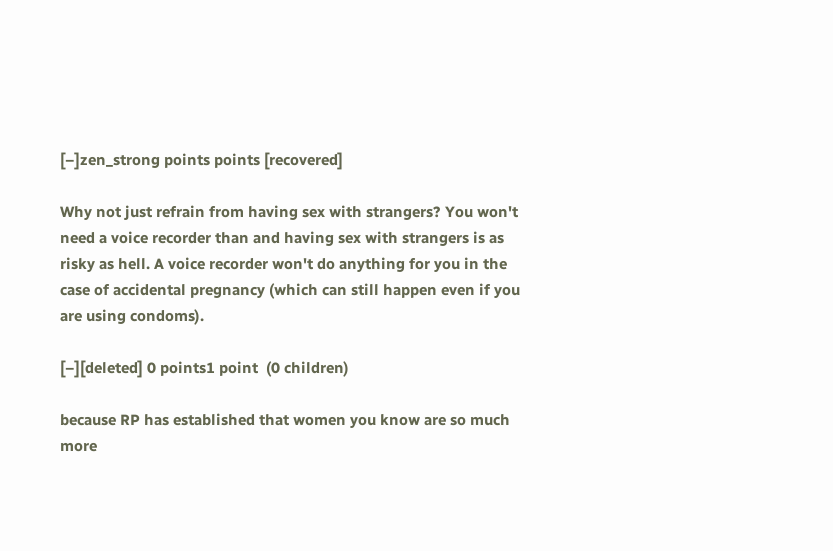[–]zen_strong points points [recovered]

Why not just refrain from having sex with strangers? You won't need a voice recorder than and having sex with strangers is as risky as hell. A voice recorder won't do anything for you in the case of accidental pregnancy (which can still happen even if you are using condoms).

[–][deleted] 0 points1 point  (0 children)

because RP has established that women you know are so much more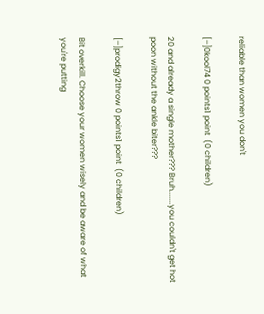reliable than women you don't

[–]0kool74 0 points1 point  (0 children)

20 and already a single mother??? Bruh.......you couldn't get hot poon without the ankle biter???

[–]prodigy2throw 0 points1 point  (0 children)

Bit overkill. Choose your women wisely and be aware of what you're putting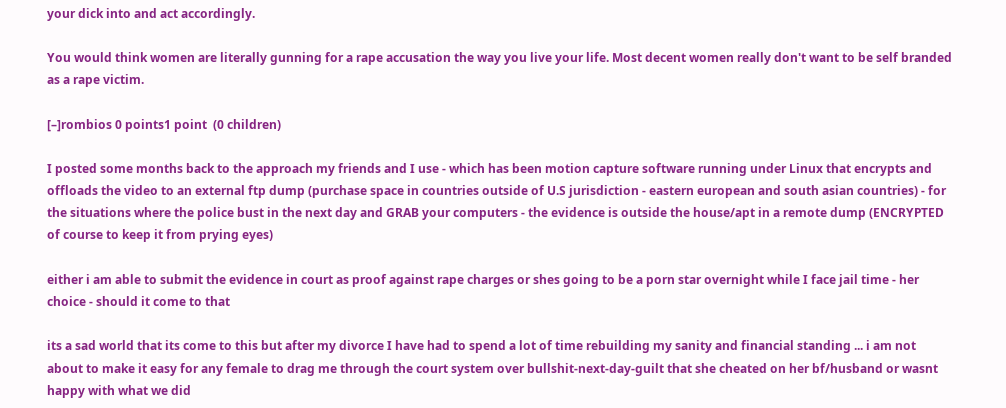your dick into and act accordingly.

You would think women are literally gunning for a rape accusation the way you live your life. Most decent women really don't want to be self branded as a rape victim.

[–]rombios 0 points1 point  (0 children)

I posted some months back to the approach my friends and I use - which has been motion capture software running under Linux that encrypts and offloads the video to an external ftp dump (purchase space in countries outside of U.S jurisdiction - eastern european and south asian countries) - for the situations where the police bust in the next day and GRAB your computers - the evidence is outside the house/apt in a remote dump (ENCRYPTED of course to keep it from prying eyes)

either i am able to submit the evidence in court as proof against rape charges or shes going to be a porn star overnight while I face jail time - her choice - should it come to that

its a sad world that its come to this but after my divorce I have had to spend a lot of time rebuilding my sanity and financial standing ... i am not about to make it easy for any female to drag me through the court system over bullshit-next-day-guilt that she cheated on her bf/husband or wasnt happy with what we did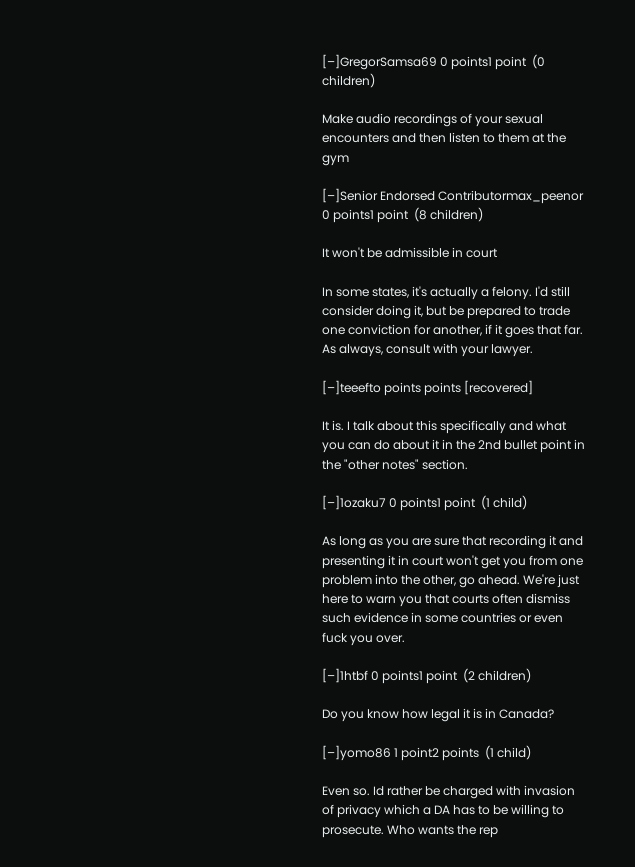[–]GregorSamsa69 0 points1 point  (0 children)

Make audio recordings of your sexual encounters and then listen to them at the gym

[–]Senior Endorsed Contributormax_peenor 0 points1 point  (8 children)

It won't be admissible in court

In some states, it's actually a felony. I'd still consider doing it, but be prepared to trade one conviction for another, if it goes that far. As always, consult with your lawyer.

[–]teeefto points points [recovered]

It is. I talk about this specifically and what you can do about it in the 2nd bullet point in the "other notes" section.

[–]1ozaku7 0 points1 point  (1 child)

As long as you are sure that recording it and presenting it in court won't get you from one problem into the other, go ahead. We're just here to warn you that courts often dismiss such evidence in some countries or even fuck you over.

[–]1htbf 0 points1 point  (2 children)

Do you know how legal it is in Canada?

[–]yomo86 1 point2 points  (1 child)

Even so. Id rather be charged with invasion of privacy which a DA has to be willing to prosecute. Who wants the rep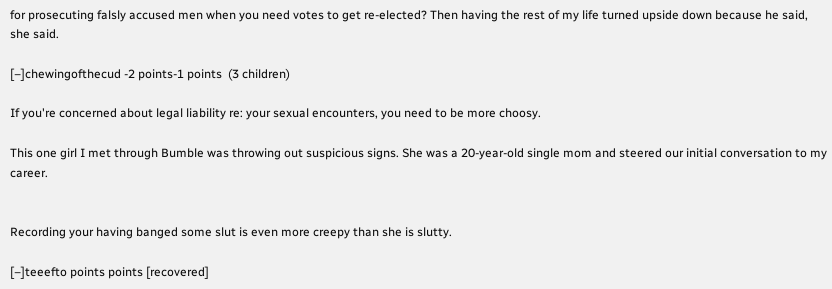for prosecuting falsly accused men when you need votes to get re-elected? Then having the rest of my life turned upside down because he said, she said.

[–]chewingofthecud -2 points-1 points  (3 children)

If you're concerned about legal liability re: your sexual encounters, you need to be more choosy.

This one girl I met through Bumble was throwing out suspicious signs. She was a 20-year-old single mom and steered our initial conversation to my career.


Recording your having banged some slut is even more creepy than she is slutty.

[–]teeefto points points [recovered]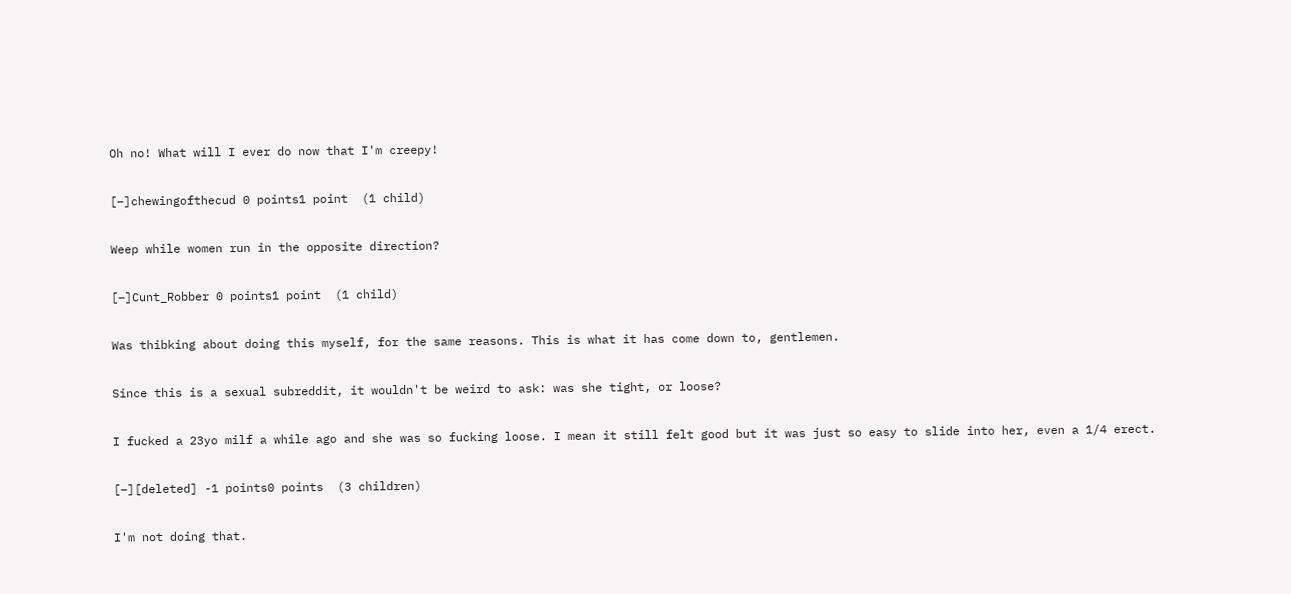Oh no! What will I ever do now that I'm creepy!

[–]chewingofthecud 0 points1 point  (1 child)

Weep while women run in the opposite direction?

[–]Cunt_Robber 0 points1 point  (1 child)

Was thibking about doing this myself, for the same reasons. This is what it has come down to, gentlemen.

Since this is a sexual subreddit, it wouldn't be weird to ask: was she tight, or loose?

I fucked a 23yo milf a while ago and she was so fucking loose. I mean it still felt good but it was just so easy to slide into her, even a 1/4 erect.

[–][deleted] -1 points0 points  (3 children)

I'm not doing that.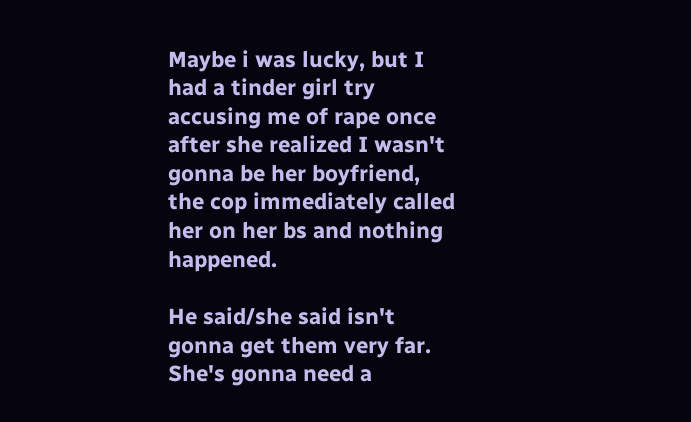Maybe i was lucky, but I had a tinder girl try accusing me of rape once after she realized I wasn't gonna be her boyfriend, the cop immediately called her on her bs and nothing happened.

He said/she said isn't gonna get them very far. She's gonna need a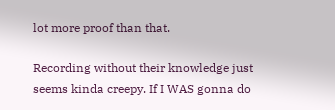lot more proof than that.

Recording without their knowledge just seems kinda creepy. If I WAS gonna do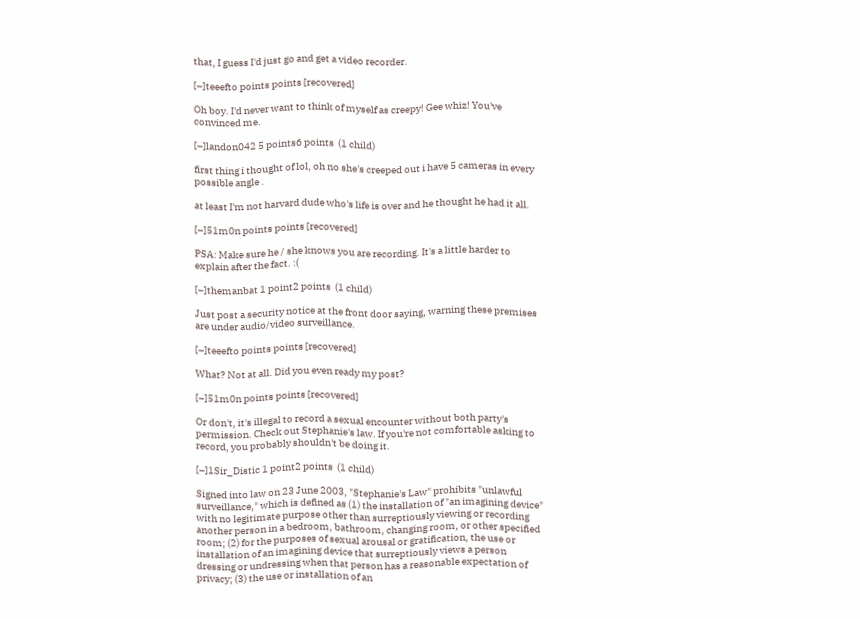that, I guess I'd just go and get a video recorder.

[–]teeefto points points [recovered]

Oh boy. I'd never want to think of myself as creepy! Gee whiz! You've convinced me.

[–]landon042 5 points6 points  (1 child)

first thing i thought of lol, oh no she's creeped out i have 5 cameras in every possible angle .

at least I'm not harvard dude who's life is over and he thought he had it all.

[–]51m0n points points [recovered]

PSA: Make sure he / she knows you are recording. It's a little harder to explain after the fact. :(

[–]themanbat 1 point2 points  (1 child)

Just post a security notice at the front door saying, warning these premises are under audio/video surveillance.

[–]teeefto points points [recovered]

What? Not at all. Did you even ready my post?

[–]51m0n points points [recovered]

Or don't, it's illegal to record a sexual encounter without both party's permission. Check out Stephanie's law. If you're not comfortable asking to record, you probably shouldn't be doing it.

[–]1Sir_Distic 1 point2 points  (1 child)

Signed into law on 23 June 2003, "Stephanie's Law" prohibits "unlawful surveillance," which is defined as (1) the installation of "an imagining device" with no legitimate purpose other than surreptiously viewing or recording another person in a bedroom, bathroom, changing room, or other specified room; (2) for the purposes of sexual arousal or gratification, the use or installation of an imagining device that surreptiously views a person dressing or undressing when that person has a reasonable expectation of privacy; (3) the use or installation of an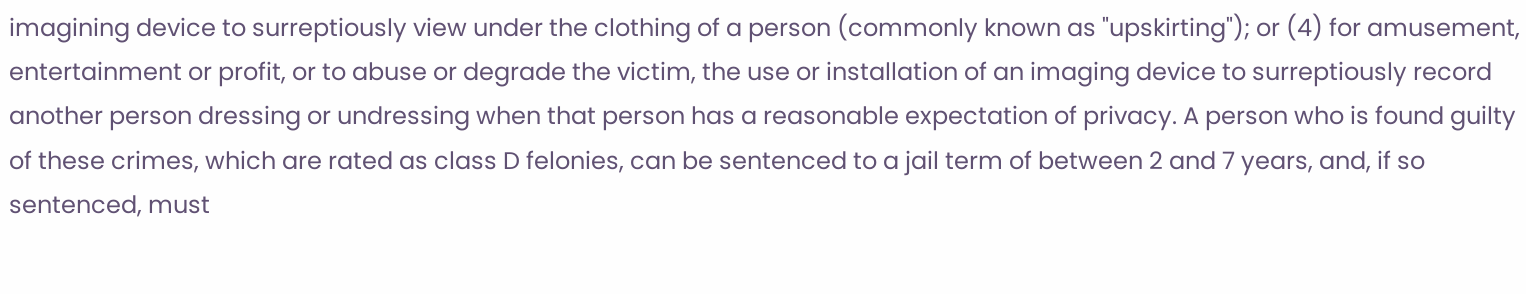imagining device to surreptiously view under the clothing of a person (commonly known as "upskirting"); or (4) for amusement, entertainment or profit, or to abuse or degrade the victim, the use or installation of an imaging device to surreptiously record another person dressing or undressing when that person has a reasonable expectation of privacy. A person who is found guilty of these crimes, which are rated as class D felonies, can be sentenced to a jail term of between 2 and 7 years, and, if so sentenced, must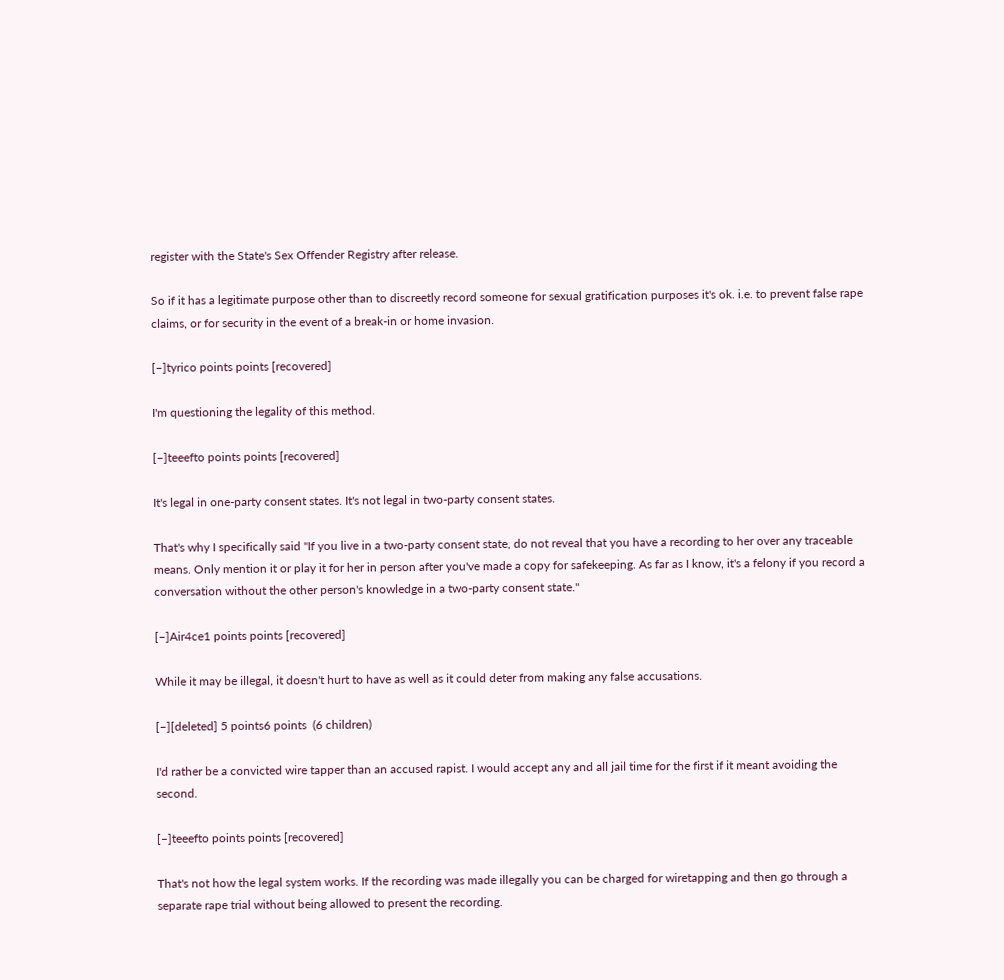register with the State's Sex Offender Registry after release.

So if it has a legitimate purpose other than to discreetly record someone for sexual gratification purposes it's ok. i.e. to prevent false rape claims, or for security in the event of a break-in or home invasion.

[–]tyrico points points [recovered]

I'm questioning the legality of this method.

[–]teeefto points points [recovered]

It's legal in one-party consent states. It's not legal in two-party consent states.

That's why I specifically said "If you live in a two-party consent state, do not reveal that you have a recording to her over any traceable means. Only mention it or play it for her in person after you've made a copy for safekeeping. As far as I know, it's a felony if you record a conversation without the other person's knowledge in a two-party consent state."

[–]Air4ce1 points points [recovered]

While it may be illegal, it doesn't hurt to have as well as it could deter from making any false accusations.

[–][deleted] 5 points6 points  (6 children)

I'd rather be a convicted wire tapper than an accused rapist. I would accept any and all jail time for the first if it meant avoiding the second.

[–]teeefto points points [recovered]

That's not how the legal system works. If the recording was made illegally you can be charged for wiretapping and then go through a separate rape trial without being allowed to present the recording.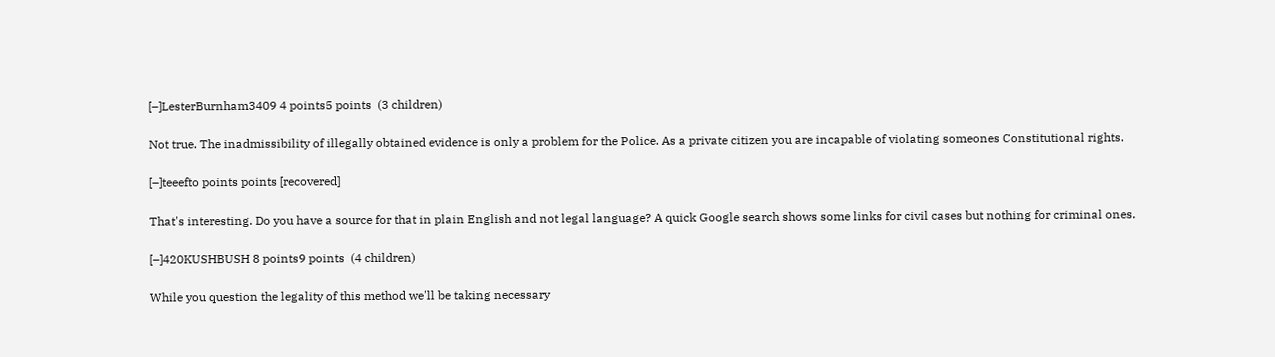[–]LesterBurnham3409 4 points5 points  (3 children)

Not true. The inadmissibility of illegally obtained evidence is only a problem for the Police. As a private citizen you are incapable of violating someones Constitutional rights.

[–]teeefto points points [recovered]

That's interesting. Do you have a source for that in plain English and not legal language? A quick Google search shows some links for civil cases but nothing for criminal ones.

[–]420KUSHBUSH 8 points9 points  (4 children)

While you question the legality of this method we'll be taking necessary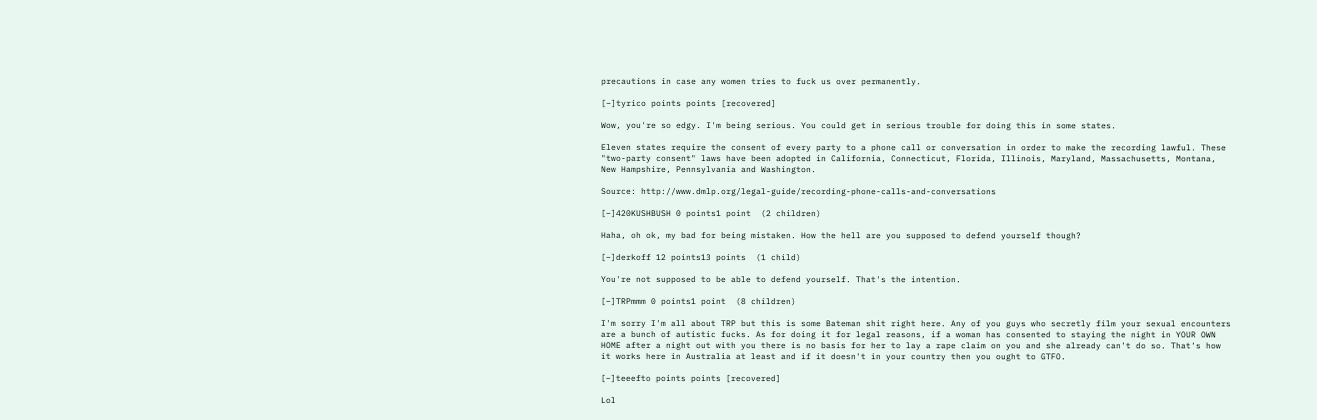precautions in case any women tries to fuck us over permanently.

[–]tyrico points points [recovered]

Wow, you're so edgy. I'm being serious. You could get in serious trouble for doing this in some states.

Eleven states require the consent of every party to a phone call or conversation in order to make the recording lawful. These "two-party consent" laws have been adopted in California, Connecticut, Florida, Illinois, Maryland, Massachusetts, Montana, New Hampshire, Pennsylvania and Washington.

Source: http://www.dmlp.org/legal-guide/recording-phone-calls-and-conversations

[–]420KUSHBUSH 0 points1 point  (2 children)

Haha, oh ok, my bad for being mistaken. How the hell are you supposed to defend yourself though?

[–]derkoff 12 points13 points  (1 child)

You're not supposed to be able to defend yourself. That's the intention.

[–]TRPmmm 0 points1 point  (8 children)

I'm sorry I'm all about TRP but this is some Bateman shit right here. Any of you guys who secretly film your sexual encounters are a bunch of autistic fucks. As for doing it for legal reasons, if a woman has consented to staying the night in YOUR OWN HOME after a night out with you there is no basis for her to lay a rape claim on you and she already can't do so. That's how it works here in Australia at least and if it doesn't in your country then you ought to GTFO.

[–]teeefto points points [recovered]

Lol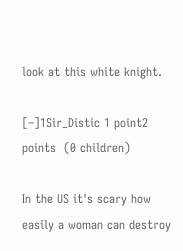look at this white knight.

[–]1Sir_Distic 1 point2 points  (0 children)

In the US it's scary how easily a woman can destroy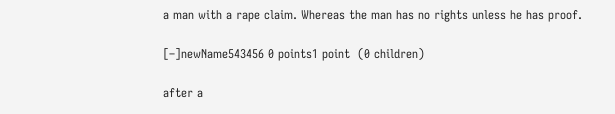a man with a rape claim. Whereas the man has no rights unless he has proof.

[–]newName543456 0 points1 point  (0 children)

after a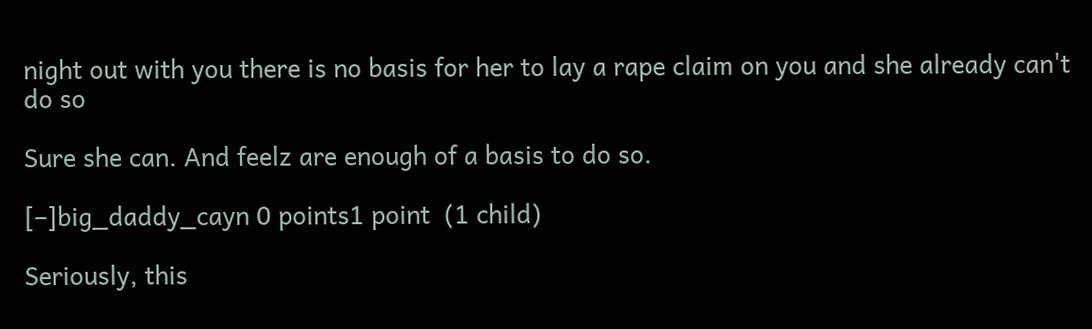night out with you there is no basis for her to lay a rape claim on you and she already can't do so

Sure she can. And feelz are enough of a basis to do so.

[–]big_daddy_cayn 0 points1 point  (1 child)

Seriously, this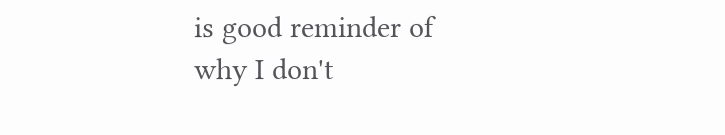is good reminder of why I don't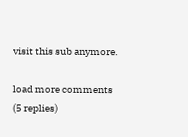visit this sub anymore.

load more comments (5 replies)